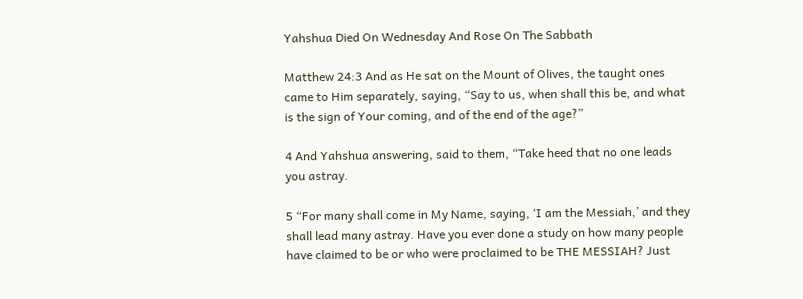Yahshua Died On Wednesday And Rose On The Sabbath

Matthew 24:3 And as He sat on the Mount of Olives, the taught ones came to Him separately, saying, “Say to us, when shall this be, and what is the sign of Your coming, and of the end of the age?”

4 And Yahshua answering, said to them, “Take heed that no one leads you astray.

5 “For many shall come in My Name, saying, ‘I am the Messiah,’ and they shall lead many astray. Have you ever done a study on how many people have claimed to be or who were proclaimed to be THE MESSIAH? Just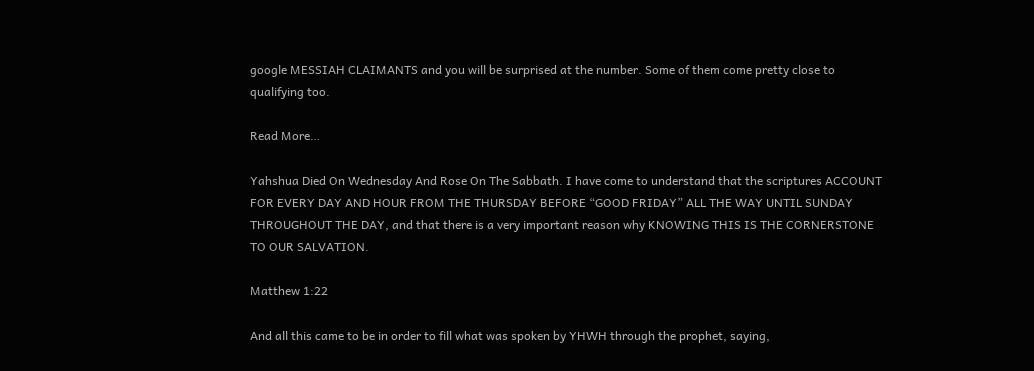google MESSIAH CLAIMANTS and you will be surprised at the number. Some of them come pretty close to qualifying too.

Read More…

Yahshua Died On Wednesday And Rose On The Sabbath. I have come to understand that the scriptures ACCOUNT FOR EVERY DAY AND HOUR FROM THE THURSDAY BEFORE “GOOD FRIDAY” ALL THE WAY UNTIL SUNDAY THROUGHOUT THE DAY, and that there is a very important reason why KNOWING THIS IS THE CORNERSTONE TO OUR SALVATION.

Matthew 1:22

And all this came to be in order to fill what was spoken by YHWH through the prophet, saying,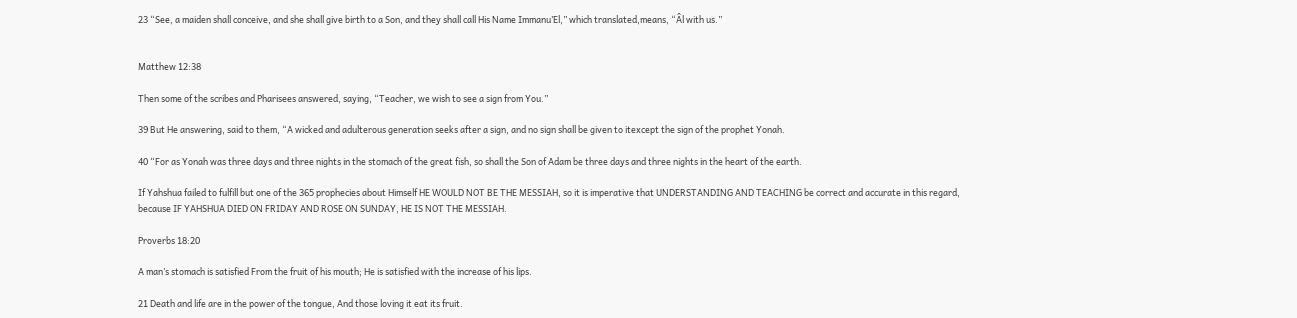23 “See, a maiden shall conceive, and she shall give birth to a Son, and they shall call His Name Immanu’El,” which translated,means, “Âl with us.”


Matthew 12:38

Then some of the scribes and Pharisees answered, saying, “Teacher, we wish to see a sign from You.”

39 But He answering, said to them, “A wicked and adulterous generation seeks after a sign, and no sign shall be given to itexcept the sign of the prophet Yonah.

40 “For as Yonah was three days and three nights in the stomach of the great fish, so shall the Son of Adam be three days and three nights in the heart of the earth.

If Yahshua failed to fulfill but one of the 365 prophecies about Himself HE WOULD NOT BE THE MESSIAH, so it is imperative that UNDERSTANDING AND TEACHING be correct and accurate in this regard, because IF YAHSHUA DIED ON FRIDAY AND ROSE ON SUNDAY, HE IS NOT THE MESSIAH.

Proverbs 18:20

A man’s stomach is satisfied From the fruit of his mouth; He is satisfied with the increase of his lips.

21 Death and life are in the power of the tongue, And those loving it eat its fruit.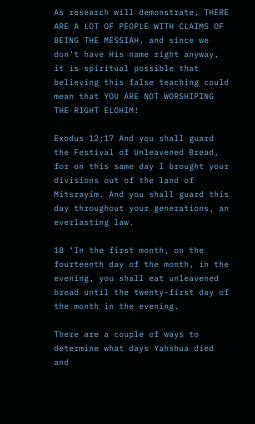As research will demonstrate, THERE ARE A LOT OF PEOPLE WITH CLAIMS OF BEING THE MESSIAH, and since we don’t have His name right anyway, it is spiritual possible that believing this false teaching could mean that YOU ARE NOT WORSHIPING THE RIGHT ELOHIM!

Exodus 12:17 And you shall guard the Festival of Unleavened Bread, for on this same day I brought your divisions out of the land of Mitsrayim. And you shall guard this day throughout your generations, an everlasting law.

18 ‘In the first month, on the fourteenth day of the month, in the evening, you shall eat unleavened bread until the twenty-first day of the month in the evening.

There are a couple of ways to determine what days Yahshua died and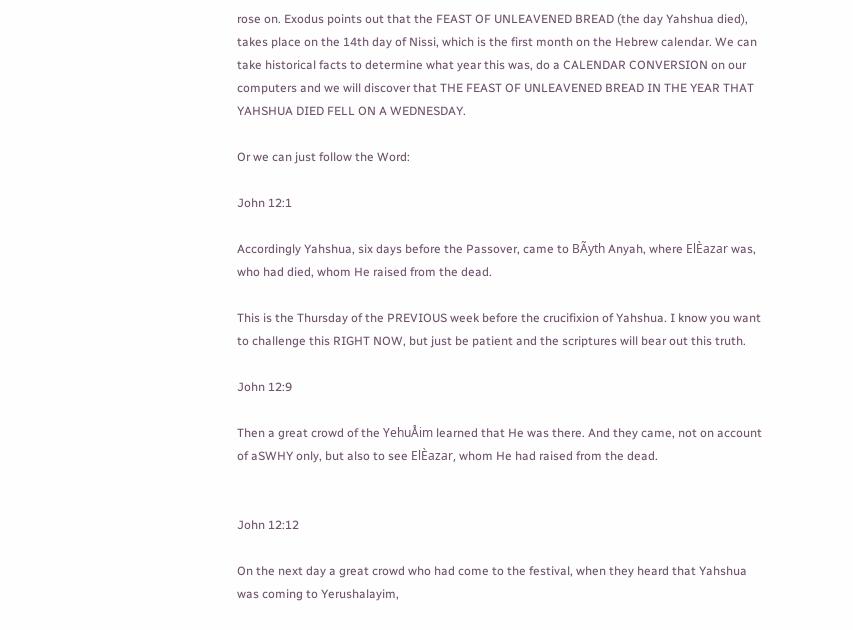rose on. Exodus points out that the FEAST OF UNLEAVENED BREAD (the day Yahshua died), takes place on the 14th day of Nissi, which is the first month on the Hebrew calendar. We can take historical facts to determine what year this was, do a CALENDAR CONVERSION on our computers and we will discover that THE FEAST OF UNLEAVENED BREAD IN THE YEAR THAT YAHSHUA DIED FELL ON A WEDNESDAY.

Or we can just follow the Word:

John 12:1

Accordingly Yahshua, six days before the Passover, came to BÃyth Anyah, where ElÈazar was, who had died, whom He raised from the dead.

This is the Thursday of the PREVIOUS week before the crucifixion of Yahshua. I know you want to challenge this RIGHT NOW, but just be patient and the scriptures will bear out this truth.

John 12:9

Then a great crowd of the YehuÅim learned that He was there. And they came, not on account of aSWHY only, but also to see ElÈazar, whom He had raised from the dead.


John 12:12

On the next day a great crowd who had come to the festival, when they heard that Yahshua was coming to Yerushalayim,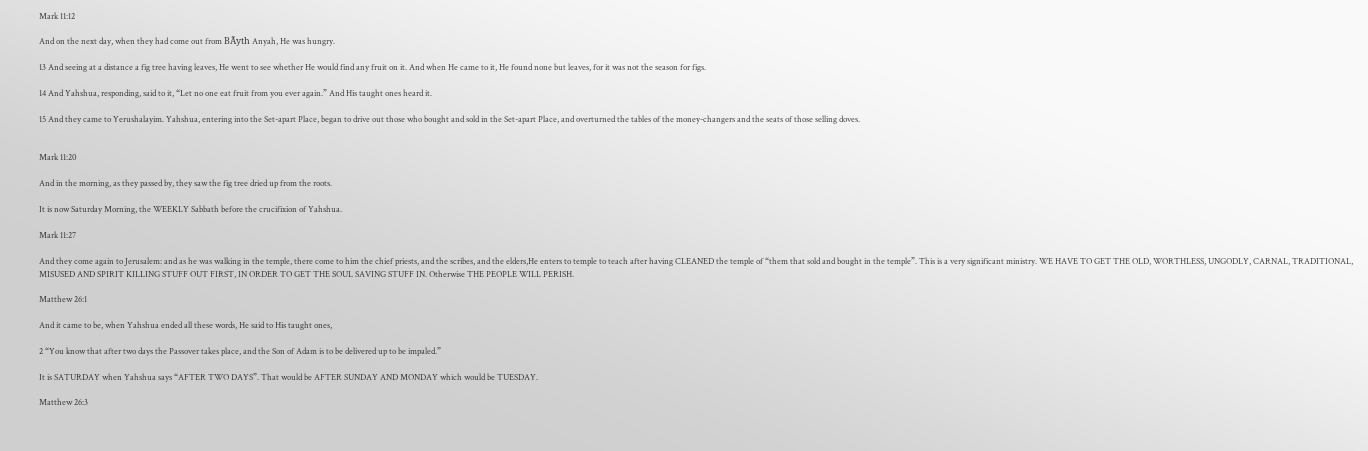Mark 11:12

And on the next day, when they had come out from BÃyth Anyah, He was hungry.

13 And seeing at a distance a fig tree having leaves, He went to see whether He would find any fruit on it. And when He came to it, He found none but leaves, for it was not the season for figs.

14 And Yahshua, responding, said to it, “Let no one eat fruit from you ever again.” And His taught ones heard it.

15 And they came to Yerushalayim. Yahshua, entering into the Set-apart Place, began to drive out those who bought and sold in the Set-apart Place, and overturned the tables of the money-changers and the seats of those selling doves.


Mark 11:20

And in the morning, as they passed by, they saw the fig tree dried up from the roots.

It is now Saturday Morning, the WEEKLY Sabbath before the crucifixion of Yahshua.

Mark 11:27

And they come again to Jerusalem: and as he was walking in the temple, there come to him the chief priests, and the scribes, and the elders,He enters to temple to teach after having CLEANED the temple of “them that sold and bought in the temple”. This is a very significant ministry. WE HAVE TO GET THE OLD, WORTHLESS, UNGODLY, CARNAL, TRADITIONAL, MISUSED AND SPIRIT KILLING STUFF OUT FIRST, IN ORDER TO GET THE SOUL SAVING STUFF IN. Otherwise THE PEOPLE WILL PERISH.

Matthew 26:1

And it came to be, when Yahshua ended all these words, He said to His taught ones,

2 “You know that after two days the Passover takes place, and the Son of Adam is to be delivered up to be impaled.”

It is SATURDAY when Yahshua says “AFTER TWO DAYS”. That would be AFTER SUNDAY AND MONDAY which would be TUESDAY.

Matthew 26:3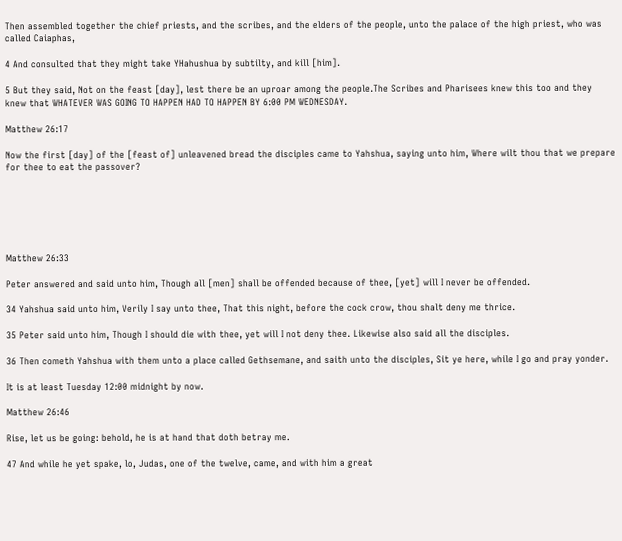Then assembled together the chief priests, and the scribes, and the elders of the people, unto the palace of the high priest, who was called Caiaphas,

4 And consulted that they might take YHahushua by subtilty, and kill [him].

5 But they said, Not on the feast [day], lest there be an uproar among the people.The Scribes and Pharisees knew this too and they knew that WHATEVER WAS GOING TO HAPPEN HAD TO HAPPEN BY 6:00 PM WEDNESDAY.

Matthew 26:17

Now the first [day] of the [feast of] unleavened bread the disciples came to Yahshua, saying unto him, Where wilt thou that we prepare for thee to eat the passover?






Matthew 26:33

Peter answered and said unto him, Though all [men] shall be offended because of thee, [yet] will I never be offended.

34 Yahshua said unto him, Verily I say unto thee, That this night, before the cock crow, thou shalt deny me thrice.

35 Peter said unto him, Though I should die with thee, yet will I not deny thee. Likewise also said all the disciples.

36 Then cometh Yahshua with them unto a place called Gethsemane, and saith unto the disciples, Sit ye here, while I go and pray yonder.

It is at least Tuesday 12:00 midnight by now.

Matthew 26:46

Rise, let us be going: behold, he is at hand that doth betray me.

47 And while he yet spake, lo, Judas, one of the twelve, came, and with him a great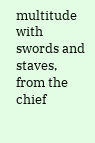multitude with swords and staves, from the chief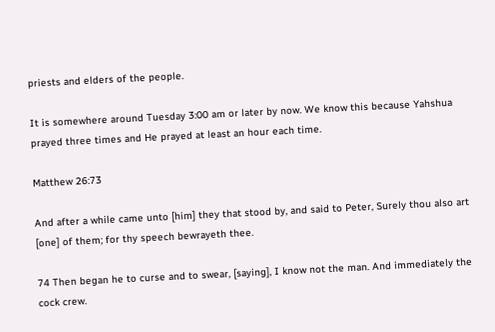priests and elders of the people.

It is somewhere around Tuesday 3:00 am or later by now. We know this because Yahshua prayed three times and He prayed at least an hour each time.

Matthew 26:73

And after a while came unto [him] they that stood by, and said to Peter, Surely thou also art [one] of them; for thy speech bewrayeth thee.

74 Then began he to curse and to swear, [saying], I know not the man. And immediately the cock crew.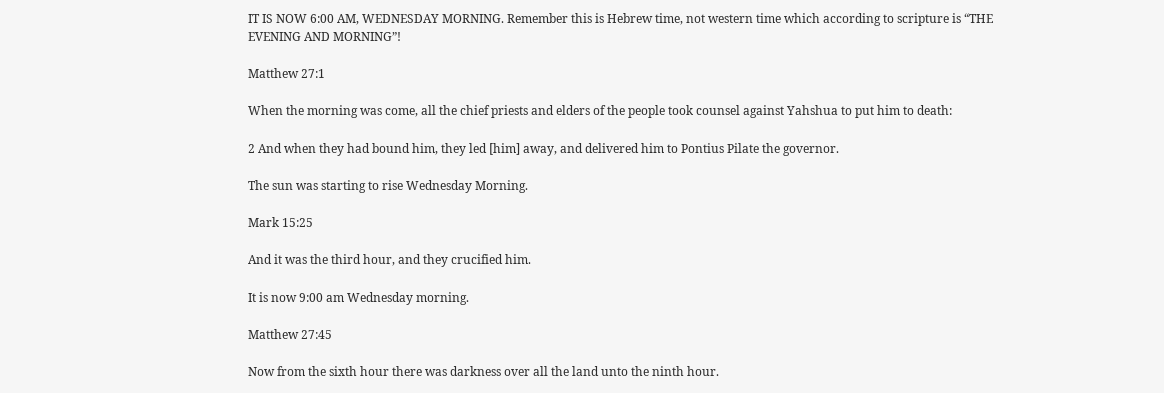IT IS NOW 6:00 AM, WEDNESDAY MORNING. Remember this is Hebrew time, not western time which according to scripture is “THE EVENING AND MORNING”!

Matthew 27:1

When the morning was come, all the chief priests and elders of the people took counsel against Yahshua to put him to death:

2 And when they had bound him, they led [him] away, and delivered him to Pontius Pilate the governor.

The sun was starting to rise Wednesday Morning.

Mark 15:25

And it was the third hour, and they crucified him.

It is now 9:00 am Wednesday morning.

Matthew 27:45

Now from the sixth hour there was darkness over all the land unto the ninth hour.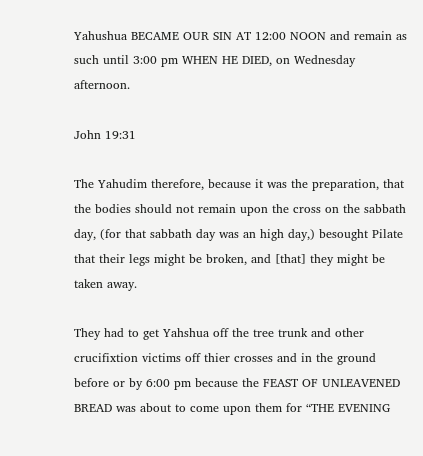Yahushua BECAME OUR SIN AT 12:00 NOON and remain as such until 3:00 pm WHEN HE DIED, on Wednesday afternoon.

John 19:31

The Yahudim therefore, because it was the preparation, that the bodies should not remain upon the cross on the sabbath day, (for that sabbath day was an high day,) besought Pilate that their legs might be broken, and [that] they might be taken away.

They had to get Yahshua off the tree trunk and other crucifixtion victims off thier crosses and in the ground before or by 6:00 pm because the FEAST OF UNLEAVENED BREAD was about to come upon them for “THE EVENING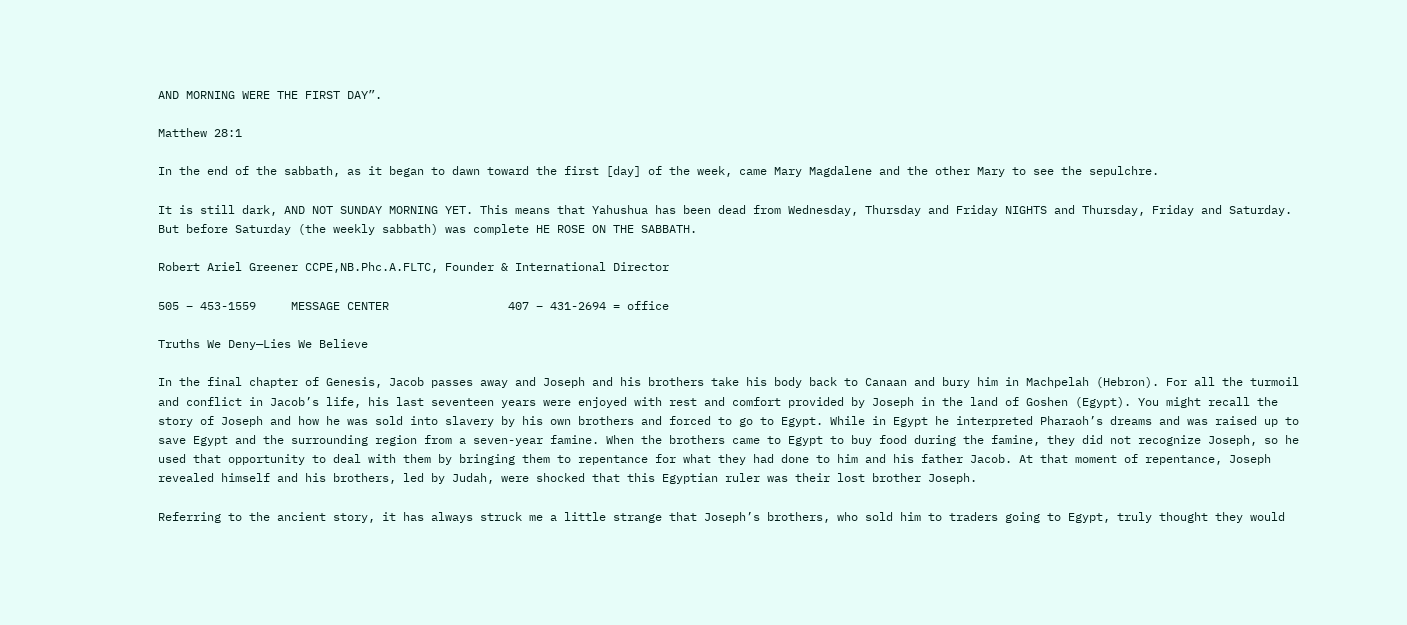AND MORNING WERE THE FIRST DAY”.

Matthew 28:1

In the end of the sabbath, as it began to dawn toward the first [day] of the week, came Mary Magdalene and the other Mary to see the sepulchre.

It is still dark, AND NOT SUNDAY MORNING YET. This means that Yahushua has been dead from Wednesday, Thursday and Friday NIGHTS and Thursday, Friday and Saturday. But before Saturday (the weekly sabbath) was complete HE ROSE ON THE SABBATH.

Robert Ariel Greener CCPE,NB.Phc.A.FLTC, Founder & International Director

505 – 453-1559     MESSAGE CENTER                 407 – 431-2694 = office

Truths We Deny—Lies We Believe

In the final chapter of Genesis, Jacob passes away and Joseph and his brothers take his body back to Canaan and bury him in Machpelah (Hebron). For all the turmoil and conflict in Jacob’s life, his last seventeen years were enjoyed with rest and comfort provided by Joseph in the land of Goshen (Egypt). You might recall the story of Joseph and how he was sold into slavery by his own brothers and forced to go to Egypt. While in Egypt he interpreted Pharaoh’s dreams and was raised up to save Egypt and the surrounding region from a seven-year famine. When the brothers came to Egypt to buy food during the famine, they did not recognize Joseph, so he used that opportunity to deal with them by bringing them to repentance for what they had done to him and his father Jacob. At that moment of repentance, Joseph revealed himself and his brothers, led by Judah, were shocked that this Egyptian ruler was their lost brother Joseph.

Referring to the ancient story, it has always struck me a little strange that Joseph’s brothers, who sold him to traders going to Egypt, truly thought they would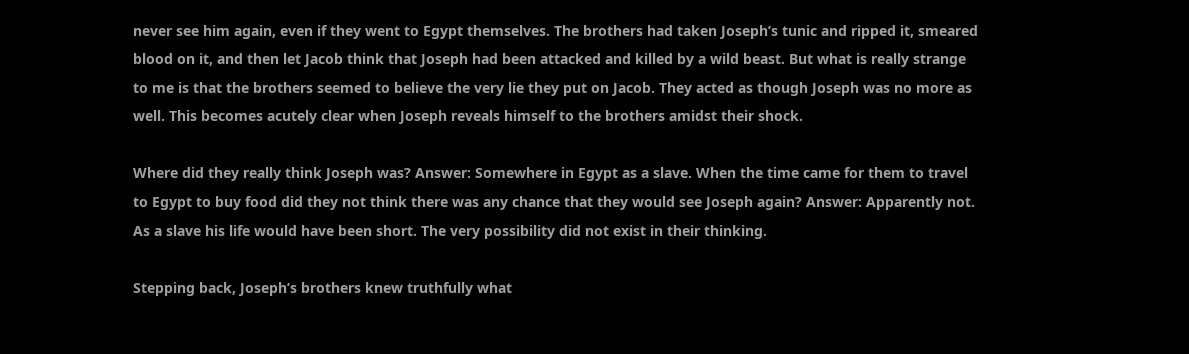never see him again, even if they went to Egypt themselves. The brothers had taken Joseph’s tunic and ripped it, smeared blood on it, and then let Jacob think that Joseph had been attacked and killed by a wild beast. But what is really strange to me is that the brothers seemed to believe the very lie they put on Jacob. They acted as though Joseph was no more as well. This becomes acutely clear when Joseph reveals himself to the brothers amidst their shock.

Where did they really think Joseph was? Answer: Somewhere in Egypt as a slave. When the time came for them to travel to Egypt to buy food did they not think there was any chance that they would see Joseph again? Answer: Apparently not. As a slave his life would have been short. The very possibility did not exist in their thinking.

Stepping back, Joseph’s brothers knew truthfully what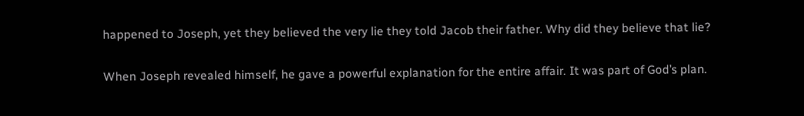happened to Joseph, yet they believed the very lie they told Jacob their father. Why did they believe that lie?

When Joseph revealed himself, he gave a powerful explanation for the entire affair. It was part of God’s plan.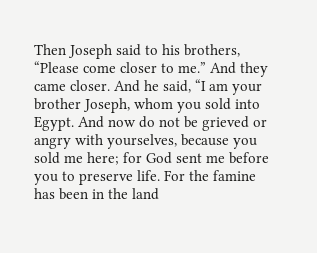Then Joseph said to his brothers, “Please come closer to me.” And they came closer. And he said, “I am your brother Joseph, whom you sold into Egypt. And now do not be grieved or angry with yourselves, because you sold me here; for God sent me before you to preserve life. For the famine has been in the land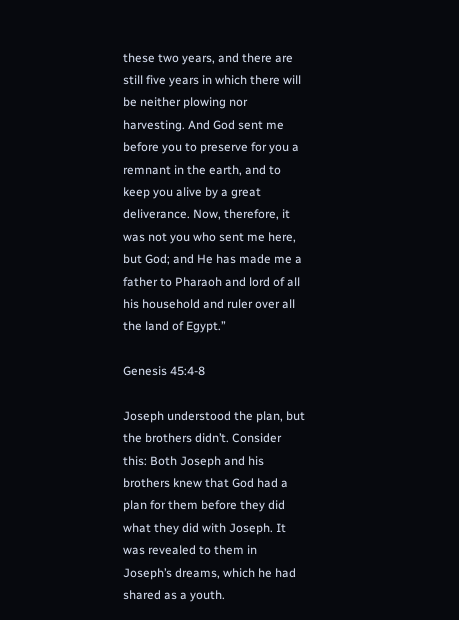these two years, and there are still five years in which there will be neither plowing nor harvesting. And God sent me before you to preserve for you a remnant in the earth, and to keep you alive by a great deliverance. Now, therefore, it was not you who sent me here, but God; and He has made me a father to Pharaoh and lord of all his household and ruler over all the land of Egypt.”

Genesis 45:4-8

Joseph understood the plan, but the brothers didn’t. Consider this: Both Joseph and his brothers knew that God had a plan for them before they did what they did with Joseph. It was revealed to them in Joseph’s dreams, which he had shared as a youth.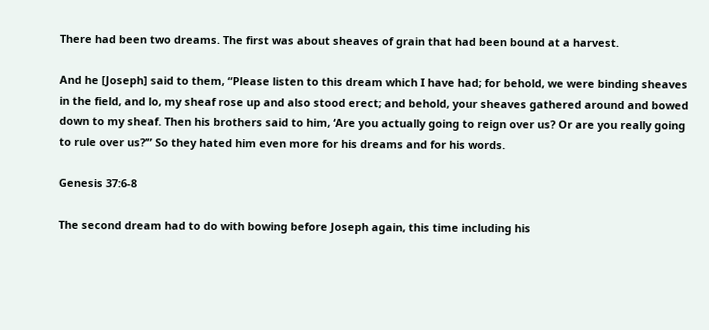There had been two dreams. The first was about sheaves of grain that had been bound at a harvest.

And he [Joseph] said to them, “Please listen to this dream which I have had; for behold, we were binding sheaves in the field, and lo, my sheaf rose up and also stood erect; and behold, your sheaves gathered around and bowed down to my sheaf. Then his brothers said to him, ‘Are you actually going to reign over us? Or are you really going to rule over us?’” So they hated him even more for his dreams and for his words.

Genesis 37:6-8

The second dream had to do with bowing before Joseph again, this time including his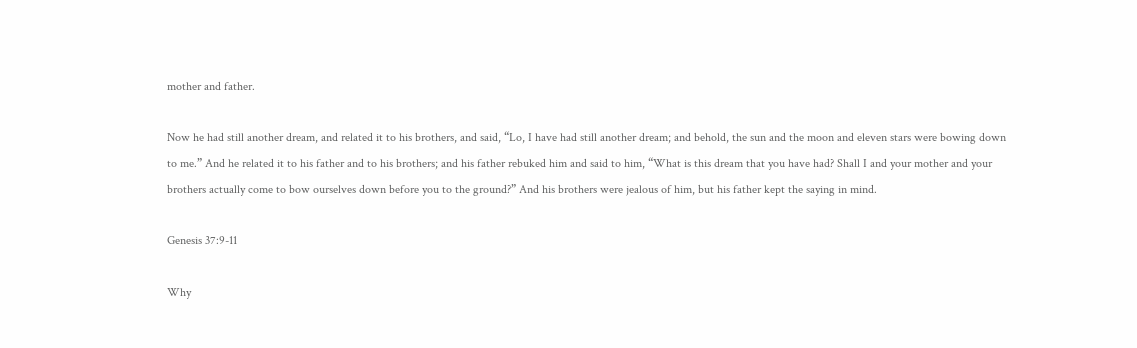mother and father.

Now he had still another dream, and related it to his brothers, and said, “Lo, I have had still another dream; and behold, the sun and the moon and eleven stars were bowing down to me.” And he related it to his father and to his brothers; and his father rebuked him and said to him, “What is this dream that you have had? Shall I and your mother and your brothers actually come to bow ourselves down before you to the ground?” And his brothers were jealous of him, but his father kept the saying in mind.

Genesis 37:9-11

Why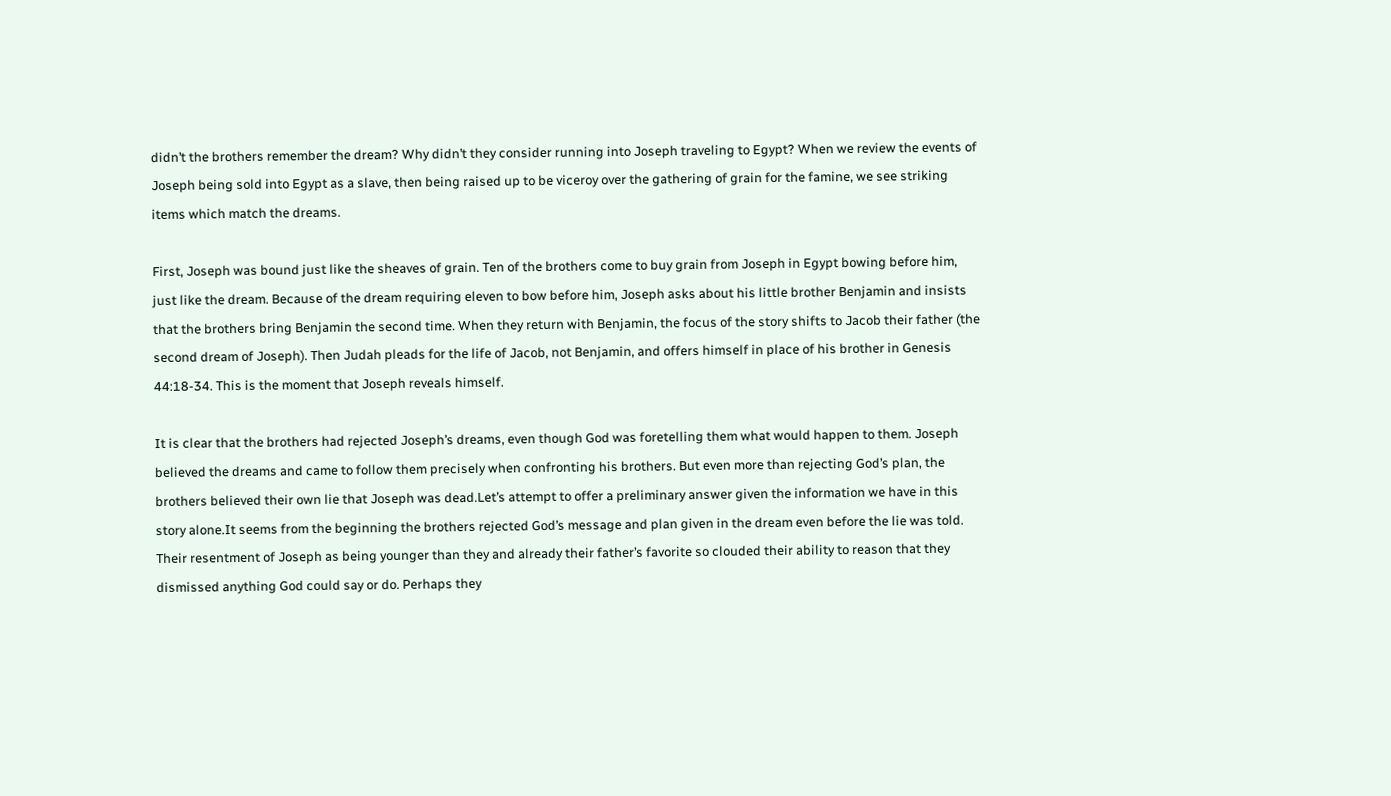didn’t the brothers remember the dream? Why didn’t they consider running into Joseph traveling to Egypt? When we review the events of Joseph being sold into Egypt as a slave, then being raised up to be viceroy over the gathering of grain for the famine, we see striking items which match the dreams.

First, Joseph was bound just like the sheaves of grain. Ten of the brothers come to buy grain from Joseph in Egypt bowing before him, just like the dream. Because of the dream requiring eleven to bow before him, Joseph asks about his little brother Benjamin and insists that the brothers bring Benjamin the second time. When they return with Benjamin, the focus of the story shifts to Jacob their father (the second dream of Joseph). Then Judah pleads for the life of Jacob, not Benjamin, and offers himself in place of his brother in Genesis 44:18-34. This is the moment that Joseph reveals himself.

It is clear that the brothers had rejected Joseph’s dreams, even though God was foretelling them what would happen to them. Joseph believed the dreams and came to follow them precisely when confronting his brothers. But even more than rejecting God’s plan, the brothers believed their own lie that Joseph was dead.Let’s attempt to offer a preliminary answer given the information we have in this story alone.It seems from the beginning the brothers rejected God’s message and plan given in the dream even before the lie was told. Their resentment of Joseph as being younger than they and already their father’s favorite so clouded their ability to reason that they dismissed anything God could say or do. Perhaps they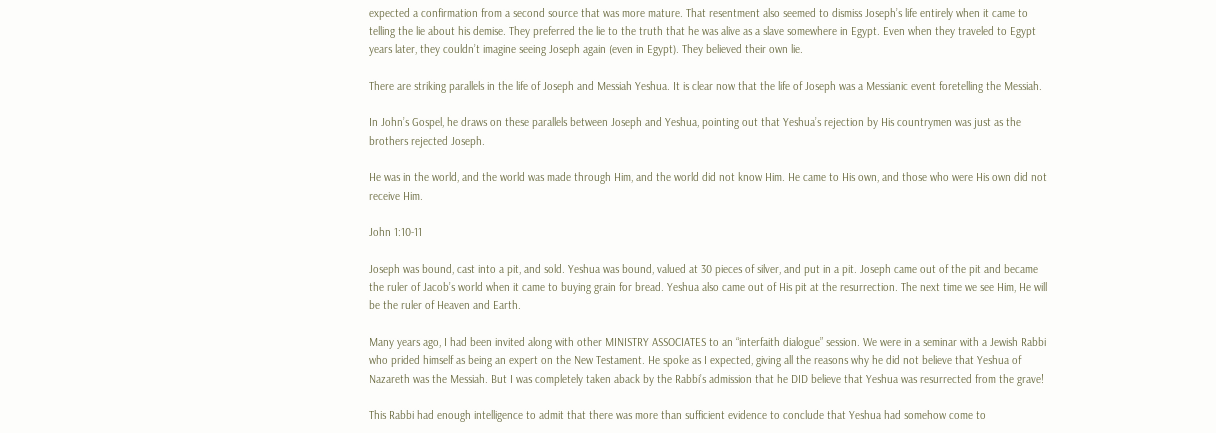expected a confirmation from a second source that was more mature. That resentment also seemed to dismiss Joseph’s life entirely when it came to telling the lie about his demise. They preferred the lie to the truth that he was alive as a slave somewhere in Egypt. Even when they traveled to Egypt years later, they couldn’t imagine seeing Joseph again (even in Egypt). They believed their own lie.

There are striking parallels in the life of Joseph and Messiah Yeshua. It is clear now that the life of Joseph was a Messianic event foretelling the Messiah.

In John’s Gospel, he draws on these parallels between Joseph and Yeshua, pointing out that Yeshua’s rejection by His countrymen was just as the brothers rejected Joseph.

He was in the world, and the world was made through Him, and the world did not know Him. He came to His own, and those who were His own did not receive Him.

John 1:10-11

Joseph was bound, cast into a pit, and sold. Yeshua was bound, valued at 30 pieces of silver, and put in a pit. Joseph came out of the pit and became the ruler of Jacob’s world when it came to buying grain for bread. Yeshua also came out of His pit at the resurrection. The next time we see Him, He will be the ruler of Heaven and Earth.

Many years ago, I had been invited along with other MINISTRY ASSOCIATES to an “interfaith dialogue” session. We were in a seminar with a Jewish Rabbi who prided himself as being an expert on the New Testament. He spoke as I expected, giving all the reasons why he did not believe that Yeshua of Nazareth was the Messiah. But I was completely taken aback by the Rabbi’s admission that he DID believe that Yeshua was resurrected from the grave!

This Rabbi had enough intelligence to admit that there was more than sufficient evidence to conclude that Yeshua had somehow come to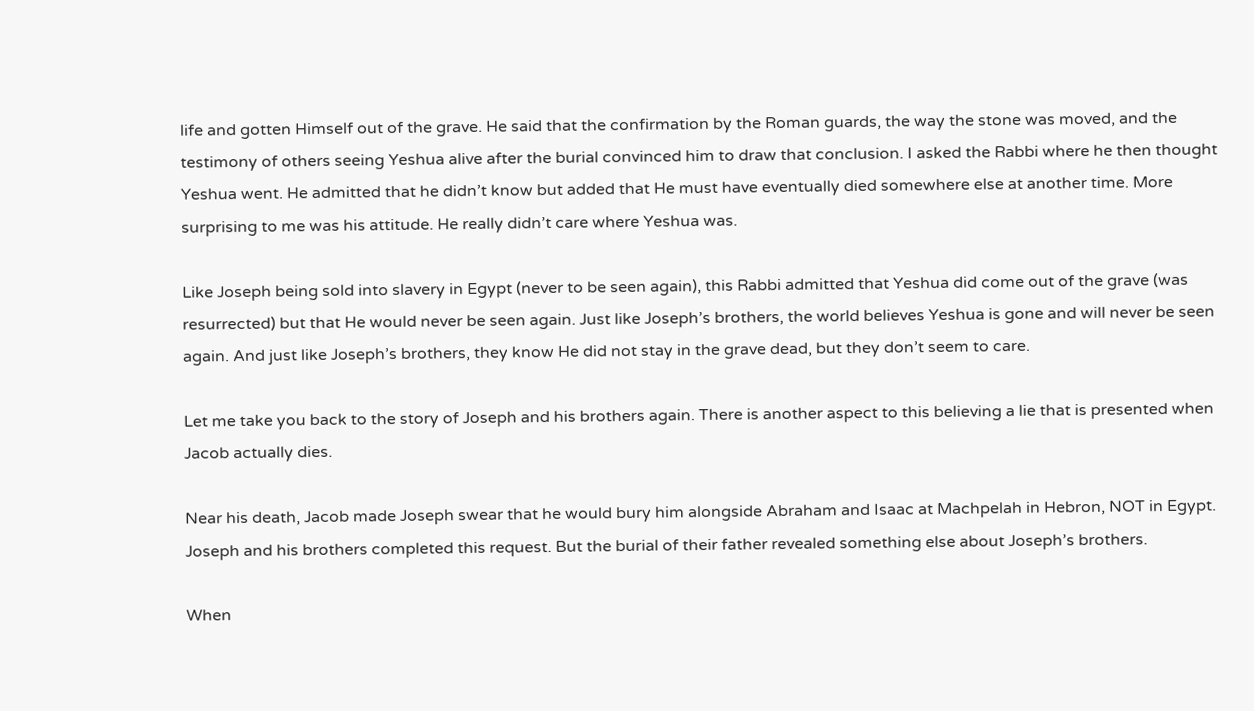life and gotten Himself out of the grave. He said that the confirmation by the Roman guards, the way the stone was moved, and the testimony of others seeing Yeshua alive after the burial convinced him to draw that conclusion. I asked the Rabbi where he then thought Yeshua went. He admitted that he didn’t know but added that He must have eventually died somewhere else at another time. More surprising to me was his attitude. He really didn’t care where Yeshua was.

Like Joseph being sold into slavery in Egypt (never to be seen again), this Rabbi admitted that Yeshua did come out of the grave (was resurrected) but that He would never be seen again. Just like Joseph’s brothers, the world believes Yeshua is gone and will never be seen again. And just like Joseph’s brothers, they know He did not stay in the grave dead, but they don’t seem to care.

Let me take you back to the story of Joseph and his brothers again. There is another aspect to this believing a lie that is presented when Jacob actually dies.

Near his death, Jacob made Joseph swear that he would bury him alongside Abraham and Isaac at Machpelah in Hebron, NOT in Egypt. Joseph and his brothers completed this request. But the burial of their father revealed something else about Joseph’s brothers.

When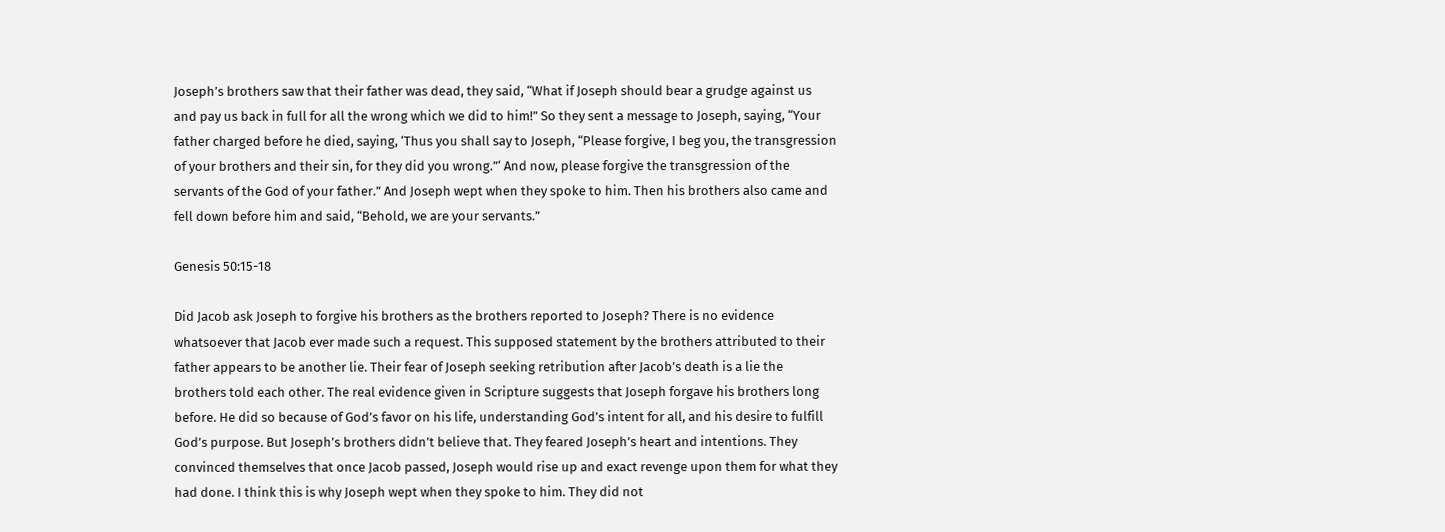Joseph’s brothers saw that their father was dead, they said, “What if Joseph should bear a grudge against us and pay us back in full for all the wrong which we did to him!” So they sent a message to Joseph, saying, “Your father charged before he died, saying, ‘Thus you shall say to Joseph, “Please forgive, I beg you, the transgression of your brothers and their sin, for they did you wrong.”‘ And now, please forgive the transgression of the servants of the God of your father.” And Joseph wept when they spoke to him. Then his brothers also came and fell down before him and said, “Behold, we are your servants.”

Genesis 50:15-18

Did Jacob ask Joseph to forgive his brothers as the brothers reported to Joseph? There is no evidence whatsoever that Jacob ever made such a request. This supposed statement by the brothers attributed to their father appears to be another lie. Their fear of Joseph seeking retribution after Jacob’s death is a lie the brothers told each other. The real evidence given in Scripture suggests that Joseph forgave his brothers long before. He did so because of God’s favor on his life, understanding God’s intent for all, and his desire to fulfill God’s purpose. But Joseph’s brothers didn’t believe that. They feared Joseph’s heart and intentions. They convinced themselves that once Jacob passed, Joseph would rise up and exact revenge upon them for what they had done. I think this is why Joseph wept when they spoke to him. They did not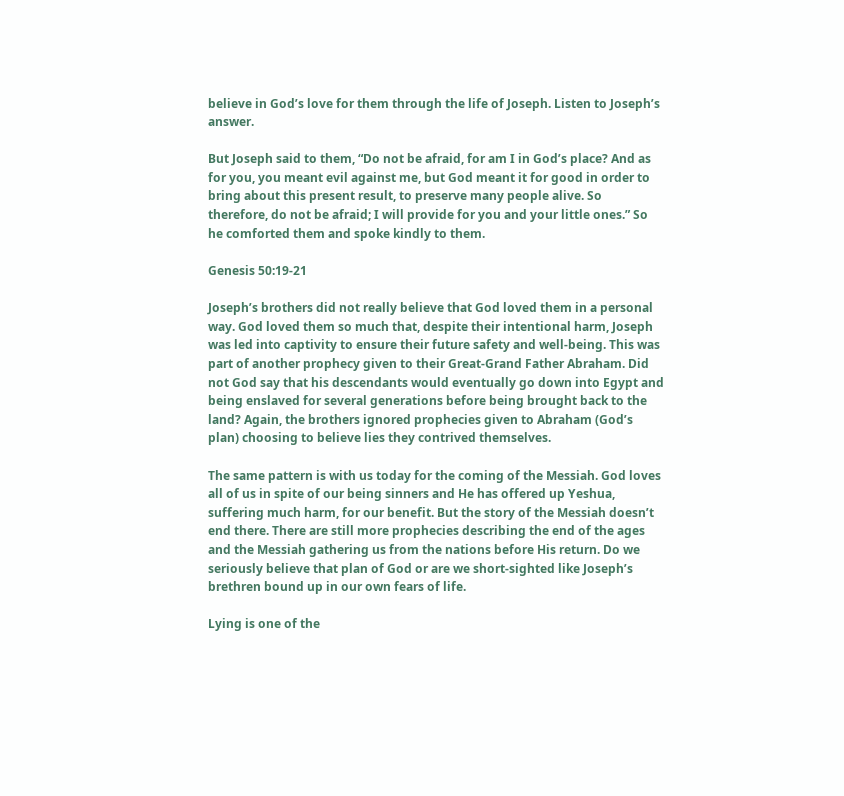believe in God’s love for them through the life of Joseph. Listen to Joseph’s answer.

But Joseph said to them, “Do not be afraid, for am I in God’s place? And as for you, you meant evil against me, but God meant it for good in order to bring about this present result, to preserve many people alive. So therefore, do not be afraid; I will provide for you and your little ones.” So he comforted them and spoke kindly to them.

Genesis 50:19-21

Joseph’s brothers did not really believe that God loved them in a personal way. God loved them so much that, despite their intentional harm, Joseph was led into captivity to ensure their future safety and well-being. This was part of another prophecy given to their Great-Grand Father Abraham. Did not God say that his descendants would eventually go down into Egypt and being enslaved for several generations before being brought back to the land? Again, the brothers ignored prophecies given to Abraham (God’s plan) choosing to believe lies they contrived themselves.

The same pattern is with us today for the coming of the Messiah. God loves all of us in spite of our being sinners and He has offered up Yeshua, suffering much harm, for our benefit. But the story of the Messiah doesn’t end there. There are still more prophecies describing the end of the ages and the Messiah gathering us from the nations before His return. Do we seriously believe that plan of God or are we short-sighted like Joseph’s brethren bound up in our own fears of life.

Lying is one of the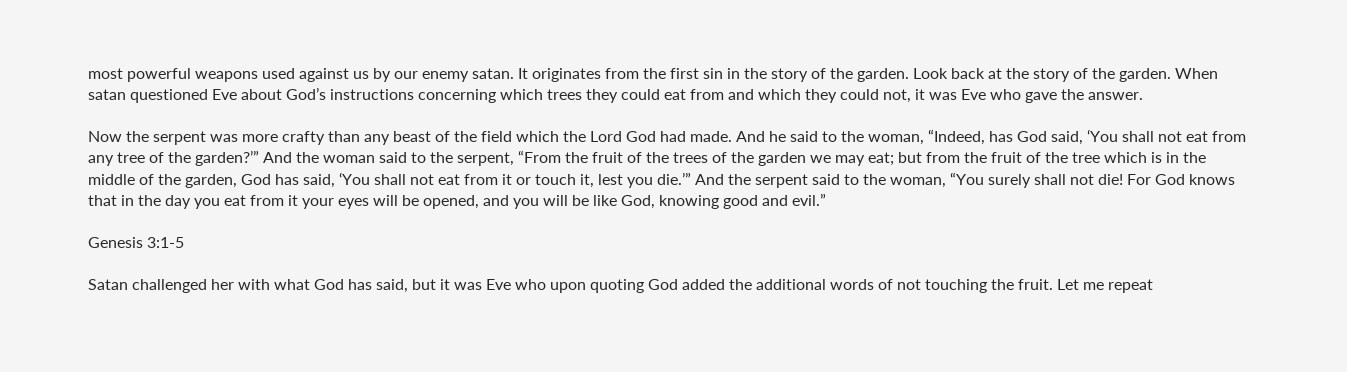most powerful weapons used against us by our enemy satan. It originates from the first sin in the story of the garden. Look back at the story of the garden. When satan questioned Eve about God’s instructions concerning which trees they could eat from and which they could not, it was Eve who gave the answer.

Now the serpent was more crafty than any beast of the field which the Lord God had made. And he said to the woman, “Indeed, has God said, ‘You shall not eat from any tree of the garden?’” And the woman said to the serpent, “From the fruit of the trees of the garden we may eat; but from the fruit of the tree which is in the middle of the garden, God has said, ‘You shall not eat from it or touch it, lest you die.’” And the serpent said to the woman, “You surely shall not die! For God knows that in the day you eat from it your eyes will be opened, and you will be like God, knowing good and evil.”

Genesis 3:1-5

Satan challenged her with what God has said, but it was Eve who upon quoting God added the additional words of not touching the fruit. Let me repeat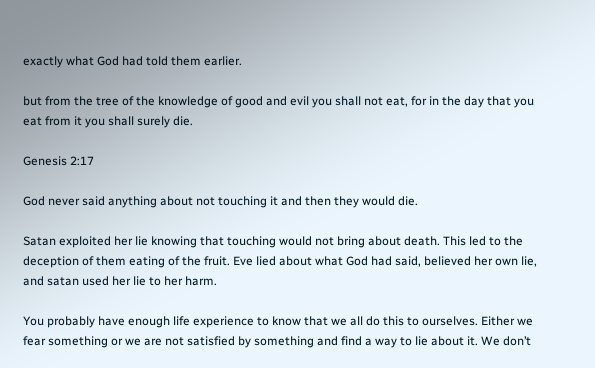exactly what God had told them earlier.

but from the tree of the knowledge of good and evil you shall not eat, for in the day that you eat from it you shall surely die.

Genesis 2:17

God never said anything about not touching it and then they would die.

Satan exploited her lie knowing that touching would not bring about death. This led to the deception of them eating of the fruit. Eve lied about what God had said, believed her own lie, and satan used her lie to her harm.

You probably have enough life experience to know that we all do this to ourselves. Either we fear something or we are not satisfied by something and find a way to lie about it. We don’t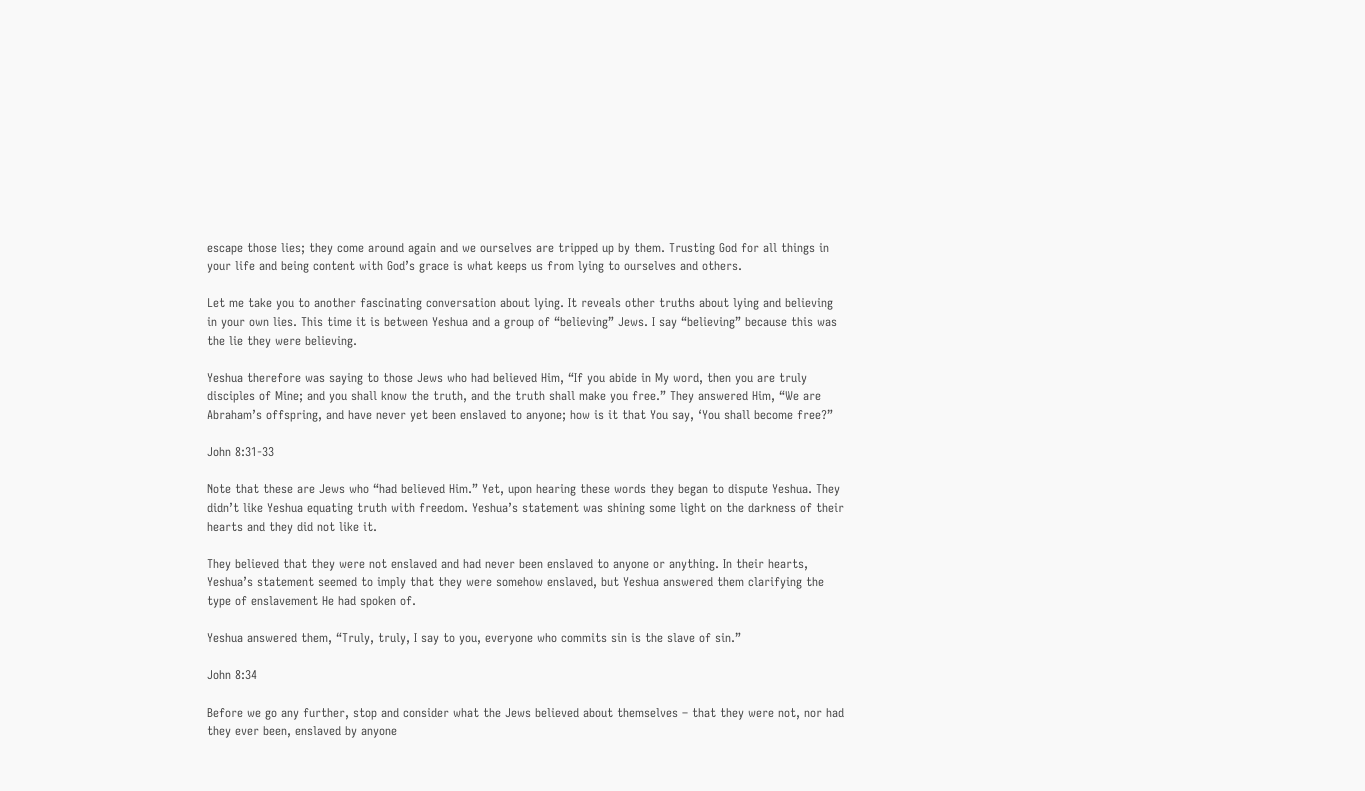escape those lies; they come around again and we ourselves are tripped up by them. Trusting God for all things in your life and being content with God’s grace is what keeps us from lying to ourselves and others.

Let me take you to another fascinating conversation about lying. It reveals other truths about lying and believing in your own lies. This time it is between Yeshua and a group of “believing” Jews. I say “believing” because this was the lie they were believing.

Yeshua therefore was saying to those Jews who had believed Him, “If you abide in My word, then you are truly disciples of Mine; and you shall know the truth, and the truth shall make you free.” They answered Him, “We are Abraham’s offspring, and have never yet been enslaved to anyone; how is it that You say, ‘You shall become free?”

John 8:31-33

Note that these are Jews who “had believed Him.” Yet, upon hearing these words they began to dispute Yeshua. They didn’t like Yeshua equating truth with freedom. Yeshua’s statement was shining some light on the darkness of their hearts and they did not like it.

They believed that they were not enslaved and had never been enslaved to anyone or anything. In their hearts, Yeshua’s statement seemed to imply that they were somehow enslaved, but Yeshua answered them clarifying the type of enslavement He had spoken of.

Yeshua answered them, “Truly, truly, I say to you, everyone who commits sin is the slave of sin.”

John 8:34

Before we go any further, stop and consider what the Jews believed about themselves – that they were not, nor had they ever been, enslaved by anyone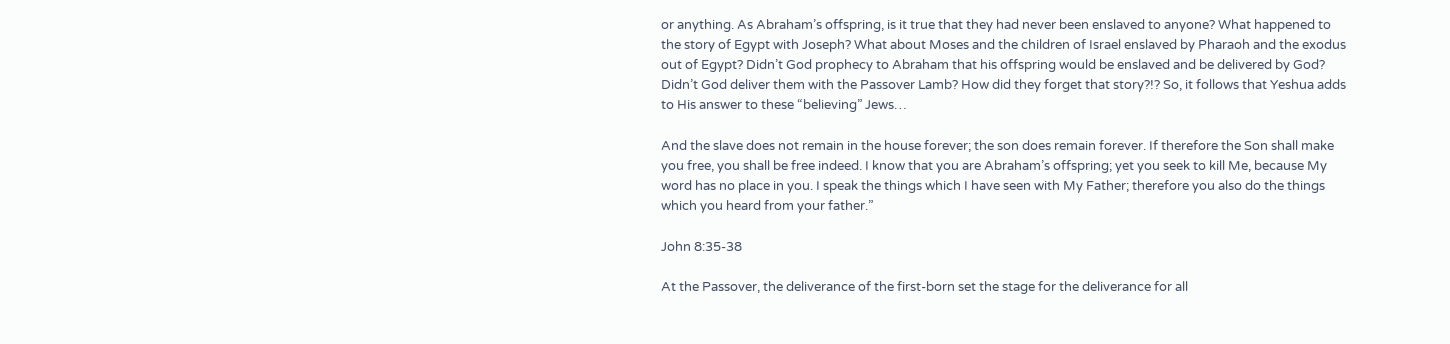or anything. As Abraham’s offspring, is it true that they had never been enslaved to anyone? What happened to the story of Egypt with Joseph? What about Moses and the children of Israel enslaved by Pharaoh and the exodus out of Egypt? Didn’t God prophecy to Abraham that his offspring would be enslaved and be delivered by God? Didn’t God deliver them with the Passover Lamb? How did they forget that story?!? So, it follows that Yeshua adds to His answer to these “believing” Jews…

And the slave does not remain in the house forever; the son does remain forever. If therefore the Son shall make you free, you shall be free indeed. I know that you are Abraham’s offspring; yet you seek to kill Me, because My word has no place in you. I speak the things which I have seen with My Father; therefore you also do the things which you heard from your father.”

John 8:35-38

At the Passover, the deliverance of the first-born set the stage for the deliverance for all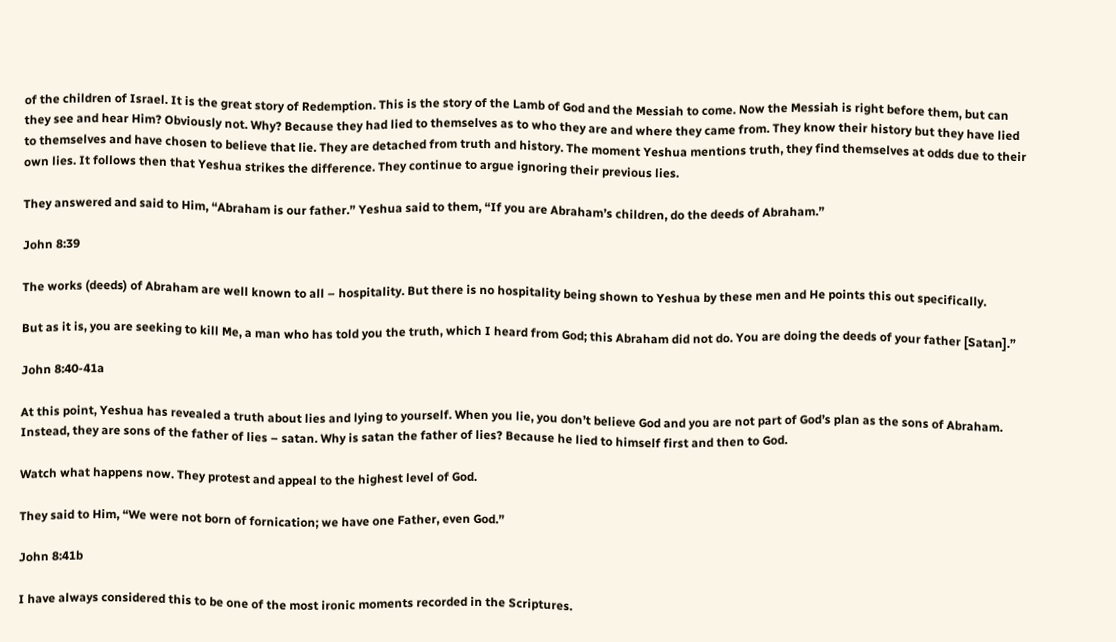of the children of Israel. It is the great story of Redemption. This is the story of the Lamb of God and the Messiah to come. Now the Messiah is right before them, but can they see and hear Him? Obviously not. Why? Because they had lied to themselves as to who they are and where they came from. They know their history but they have lied to themselves and have chosen to believe that lie. They are detached from truth and history. The moment Yeshua mentions truth, they find themselves at odds due to their own lies. It follows then that Yeshua strikes the difference. They continue to argue ignoring their previous lies.

They answered and said to Him, “Abraham is our father.” Yeshua said to them, “If you are Abraham’s children, do the deeds of Abraham.”

John 8:39

The works (deeds) of Abraham are well known to all – hospitality. But there is no hospitality being shown to Yeshua by these men and He points this out specifically.

But as it is, you are seeking to kill Me, a man who has told you the truth, which I heard from God; this Abraham did not do. You are doing the deeds of your father [Satan].”

John 8:40-41a

At this point, Yeshua has revealed a truth about lies and lying to yourself. When you lie, you don’t believe God and you are not part of God’s plan as the sons of Abraham. Instead, they are sons of the father of lies – satan. Why is satan the father of lies? Because he lied to himself first and then to God.

Watch what happens now. They protest and appeal to the highest level of God.

They said to Him, “We were not born of fornication; we have one Father, even God.”

John 8:41b

I have always considered this to be one of the most ironic moments recorded in the Scriptures.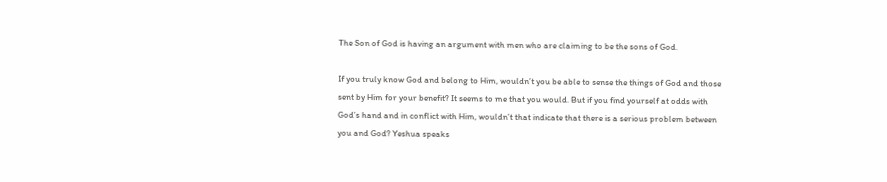The Son of God is having an argument with men who are claiming to be the sons of God.

If you truly know God and belong to Him, wouldn’t you be able to sense the things of God and those sent by Him for your benefit? It seems to me that you would. But if you find yourself at odds with God’s hand and in conflict with Him, wouldn’t that indicate that there is a serious problem between you and God? Yeshua speaks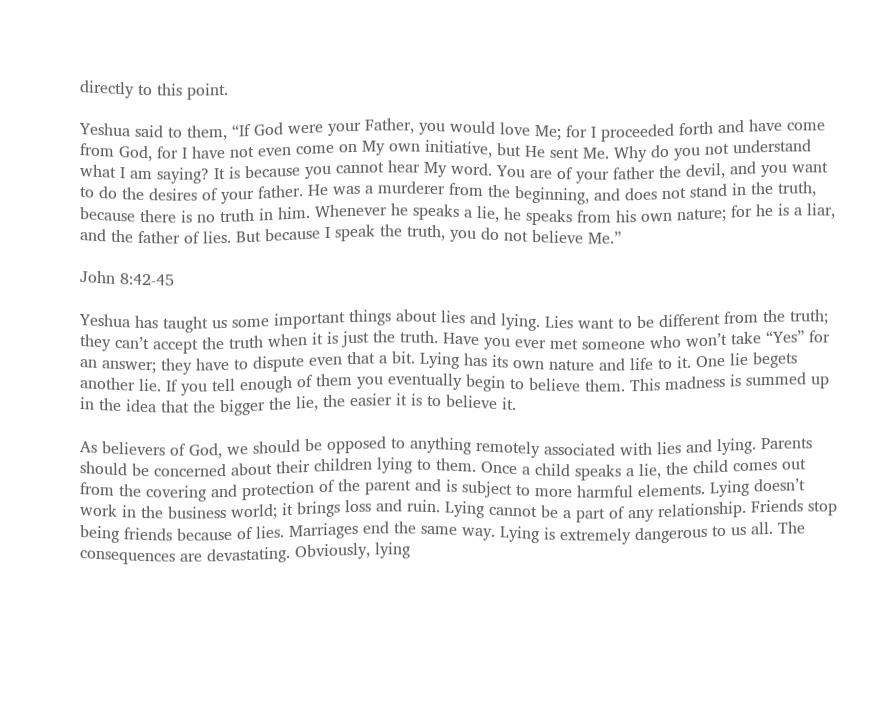directly to this point.

Yeshua said to them, “If God were your Father, you would love Me; for I proceeded forth and have come from God, for I have not even come on My own initiative, but He sent Me. Why do you not understand what I am saying? It is because you cannot hear My word. You are of your father the devil, and you want to do the desires of your father. He was a murderer from the beginning, and does not stand in the truth, because there is no truth in him. Whenever he speaks a lie, he speaks from his own nature; for he is a liar, and the father of lies. But because I speak the truth, you do not believe Me.”

John 8:42-45

Yeshua has taught us some important things about lies and lying. Lies want to be different from the truth; they can’t accept the truth when it is just the truth. Have you ever met someone who won’t take “Yes” for an answer; they have to dispute even that a bit. Lying has its own nature and life to it. One lie begets another lie. If you tell enough of them you eventually begin to believe them. This madness is summed up in the idea that the bigger the lie, the easier it is to believe it.

As believers of God, we should be opposed to anything remotely associated with lies and lying. Parents should be concerned about their children lying to them. Once a child speaks a lie, the child comes out from the covering and protection of the parent and is subject to more harmful elements. Lying doesn’t work in the business world; it brings loss and ruin. Lying cannot be a part of any relationship. Friends stop being friends because of lies. Marriages end the same way. Lying is extremely dangerous to us all. The consequences are devastating. Obviously, lying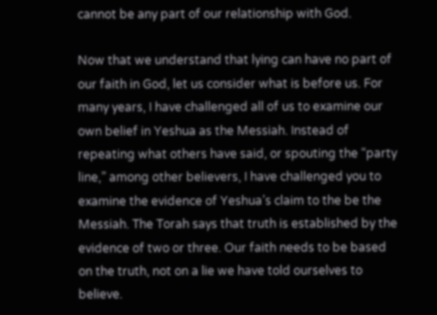cannot be any part of our relationship with God.

Now that we understand that lying can have no part of our faith in God, let us consider what is before us. For many years, I have challenged all of us to examine our own belief in Yeshua as the Messiah. Instead of repeating what others have said, or spouting the “party line,” among other believers, I have challenged you to examine the evidence of Yeshua’s claim to the be the Messiah. The Torah says that truth is established by the evidence of two or three. Our faith needs to be based on the truth, not on a lie we have told ourselves to believe.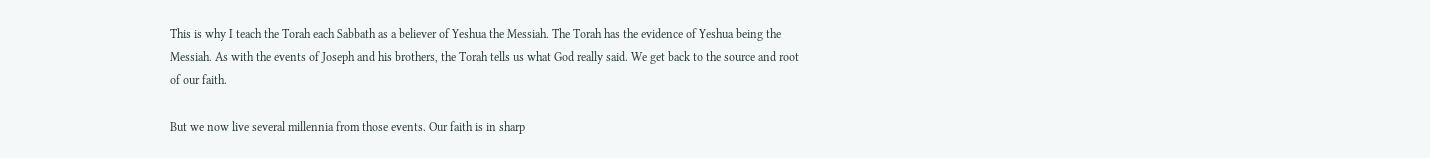This is why I teach the Torah each Sabbath as a believer of Yeshua the Messiah. The Torah has the evidence of Yeshua being the Messiah. As with the events of Joseph and his brothers, the Torah tells us what God really said. We get back to the source and root of our faith.

But we now live several millennia from those events. Our faith is in sharp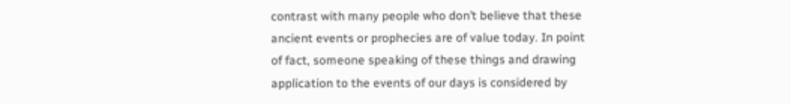contrast with many people who don’t believe that these ancient events or prophecies are of value today. In point of fact, someone speaking of these things and drawing application to the events of our days is considered by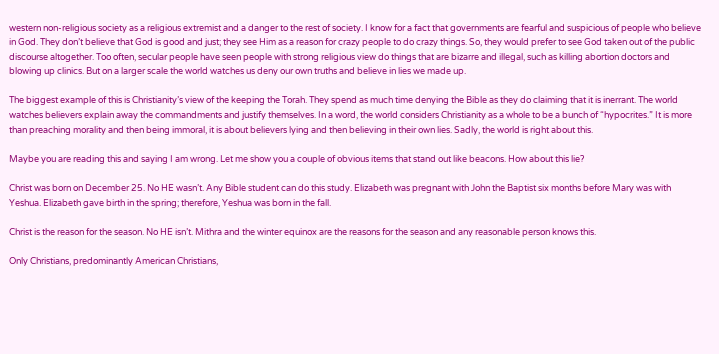western non-religious society as a religious extremist and a danger to the rest of society. I know for a fact that governments are fearful and suspicious of people who believe in God. They don’t believe that God is good and just; they see Him as a reason for crazy people to do crazy things. So, they would prefer to see God taken out of the public discourse altogether. Too often, secular people have seen people with strong religious view do things that are bizarre and illegal, such as killing abortion doctors and blowing up clinics. But on a larger scale the world watches us deny our own truths and believe in lies we made up.

The biggest example of this is Christianity’s view of the keeping the Torah. They spend as much time denying the Bible as they do claiming that it is inerrant. The world watches believers explain away the commandments and justify themselves. In a word, the world considers Christianity as a whole to be a bunch of “hypocrites.” It is more than preaching morality and then being immoral, it is about believers lying and then believing in their own lies. Sadly, the world is right about this.

Maybe you are reading this and saying I am wrong. Let me show you a couple of obvious items that stand out like beacons. How about this lie?

Christ was born on December 25. No HE wasn’t. Any Bible student can do this study. Elizabeth was pregnant with John the Baptist six months before Mary was with Yeshua. Elizabeth gave birth in the spring; therefore, Yeshua was born in the fall.

Christ is the reason for the season. No HE isn’t. Mithra and the winter equinox are the reasons for the season and any reasonable person knows this.

Only Christians, predominantly American Christians,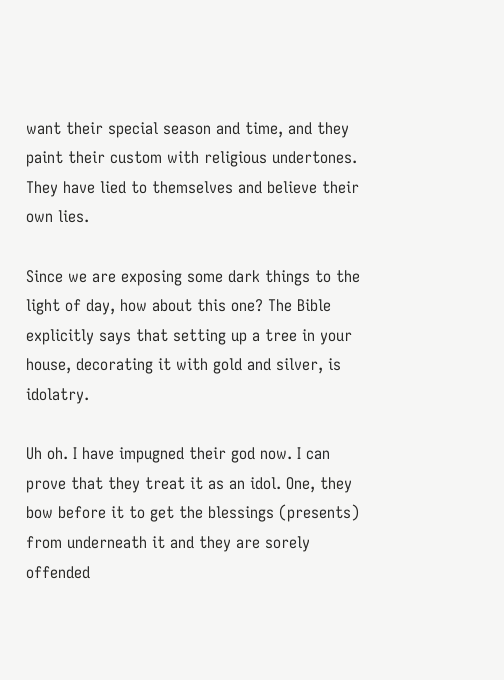want their special season and time, and they paint their custom with religious undertones. They have lied to themselves and believe their own lies.

Since we are exposing some dark things to the light of day, how about this one? The Bible explicitly says that setting up a tree in your house, decorating it with gold and silver, is idolatry.

Uh oh. I have impugned their god now. I can prove that they treat it as an idol. One, they bow before it to get the blessings (presents) from underneath it and they are sorely offended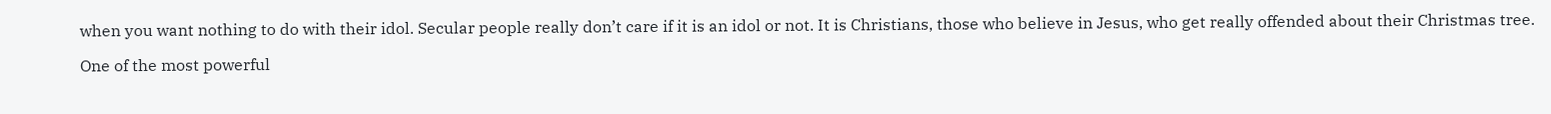when you want nothing to do with their idol. Secular people really don’t care if it is an idol or not. It is Christians, those who believe in Jesus, who get really offended about their Christmas tree.

One of the most powerful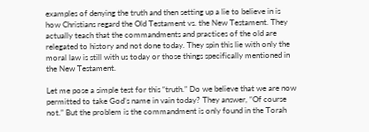examples of denying the truth and then setting up a lie to believe in is how Christians regard the Old Testament vs. the New Testament. They actually teach that the commandments and practices of the old are relegated to history and not done today. They spin this lie with only the moral law is still with us today or those things specifically mentioned in the New Testament.

Let me pose a simple test for this “truth.” Do we believe that we are now permitted to take God’s name in vain today? They answer, “Of course not.” But the problem is the commandment is only found in the Torah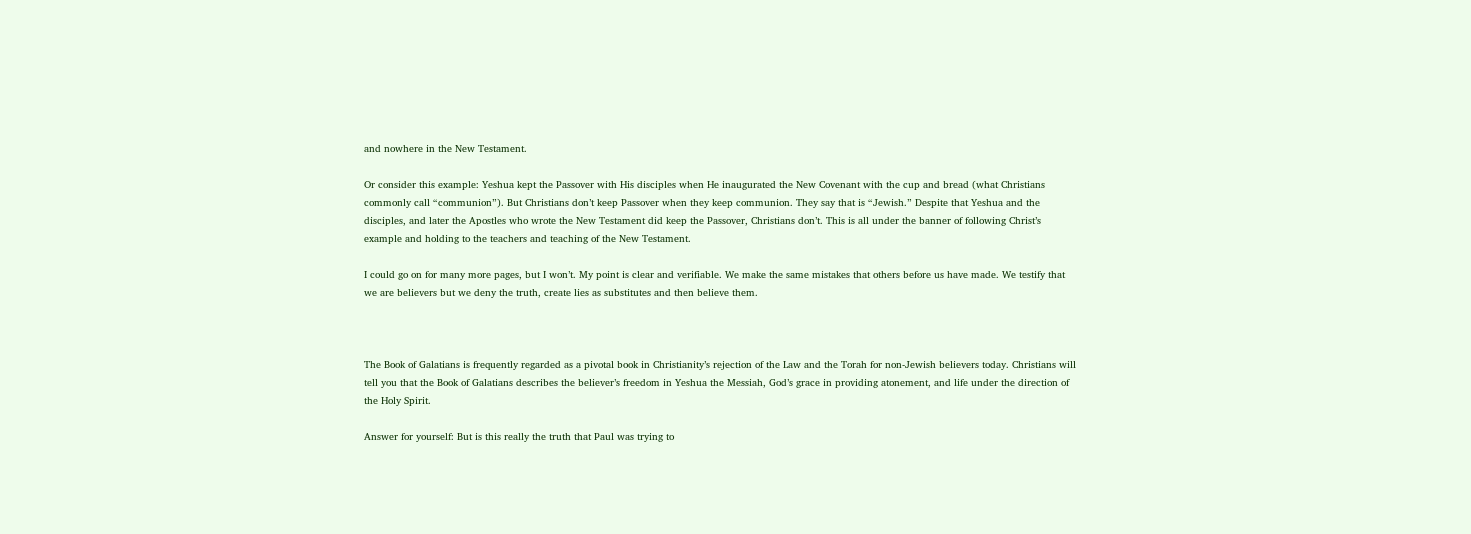and nowhere in the New Testament.

Or consider this example: Yeshua kept the Passover with His disciples when He inaugurated the New Covenant with the cup and bread (what Christians commonly call “communion”). But Christians don’t keep Passover when they keep communion. They say that is “Jewish.” Despite that Yeshua and the disciples, and later the Apostles who wrote the New Testament did keep the Passover, Christians don’t. This is all under the banner of following Christ’s example and holding to the teachers and teaching of the New Testament.

I could go on for many more pages, but I won’t. My point is clear and verifiable. We make the same mistakes that others before us have made. We testify that we are believers but we deny the truth, create lies as substitutes and then believe them.



The Book of Galatians is frequently regarded as a pivotal book in Christianity’s rejection of the Law and the Torah for non-Jewish believers today. Christians will tell you that the Book of Galatians describes the believer’s freedom in Yeshua the Messiah, God’s grace in providing atonement, and life under the direction of the Holy Spirit.

Answer for yourself: But is this really the truth that Paul was trying to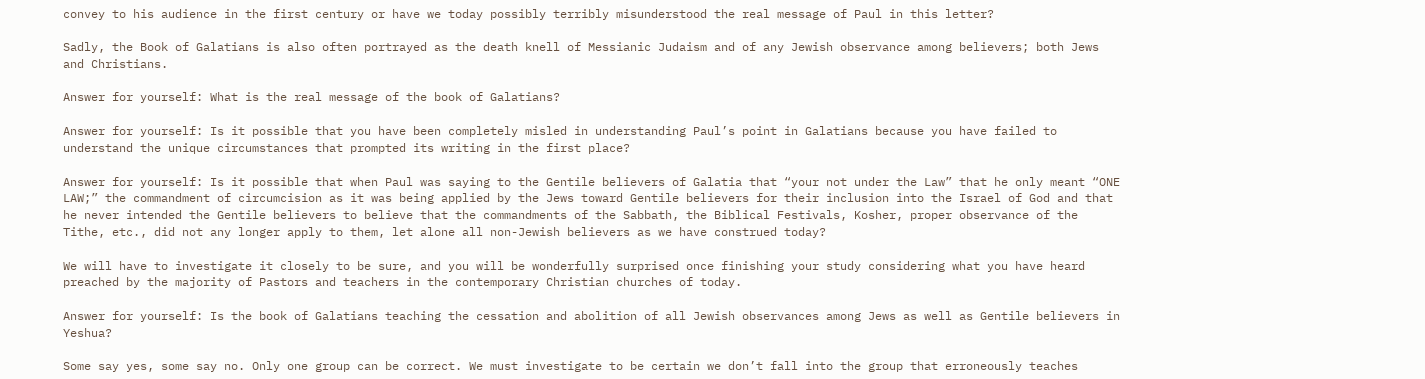convey to his audience in the first century or have we today possibly terribly misunderstood the real message of Paul in this letter?

Sadly, the Book of Galatians is also often portrayed as the death knell of Messianic Judaism and of any Jewish observance among believers; both Jews and Christians.

Answer for yourself: What is the real message of the book of Galatians?

Answer for yourself: Is it possible that you have been completely misled in understanding Paul’s point in Galatians because you have failed to understand the unique circumstances that prompted its writing in the first place?

Answer for yourself: Is it possible that when Paul was saying to the Gentile believers of Galatia that “your not under the Law” that he only meant “ONE LAW;” the commandment of circumcision as it was being applied by the Jews toward Gentile believers for their inclusion into the Israel of God and that he never intended the Gentile believers to believe that the commandments of the Sabbath, the Biblical Festivals, Kosher, proper observance of the Tithe, etc., did not any longer apply to them, let alone all non-Jewish believers as we have construed today?

We will have to investigate it closely to be sure, and you will be wonderfully surprised once finishing your study considering what you have heard preached by the majority of Pastors and teachers in the contemporary Christian churches of today.

Answer for yourself: Is the book of Galatians teaching the cessation and abolition of all Jewish observances among Jews as well as Gentile believers in Yeshua?

Some say yes, some say no. Only one group can be correct. We must investigate to be certain we don’t fall into the group that erroneously teaches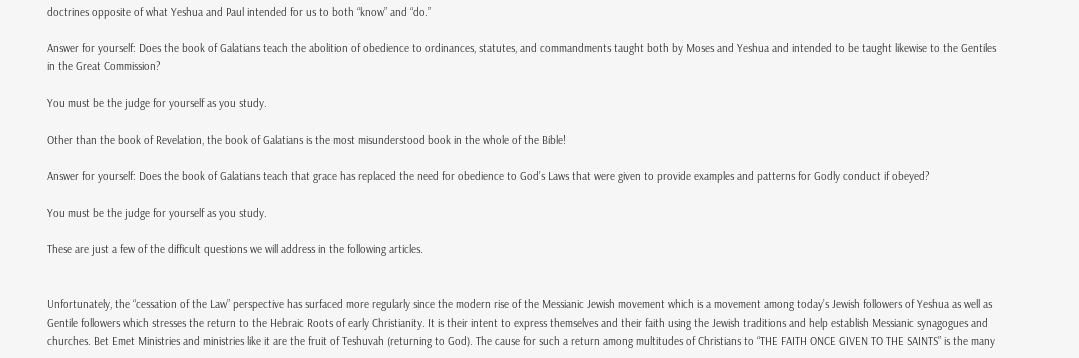doctrines opposite of what Yeshua and Paul intended for us to both “know” and “do.”

Answer for yourself: Does the book of Galatians teach the abolition of obedience to ordinances, statutes, and commandments taught both by Moses and Yeshua and intended to be taught likewise to the Gentiles in the Great Commission?

You must be the judge for yourself as you study.

Other than the book of Revelation, the book of Galatians is the most misunderstood book in the whole of the Bible!

Answer for yourself: Does the book of Galatians teach that grace has replaced the need for obedience to God’s Laws that were given to provide examples and patterns for Godly conduct if obeyed?

You must be the judge for yourself as you study.

These are just a few of the difficult questions we will address in the following articles.


Unfortunately, the “cessation of the Law” perspective has surfaced more regularly since the modern rise of the Messianic Jewish movement which is a movement among today’s Jewish followers of Yeshua as well as Gentile followers which stresses the return to the Hebraic Roots of early Christianity. It is their intent to express themselves and their faith using the Jewish traditions and help establish Messianic synagogues and churches. Bet Emet Ministries and ministries like it are the fruit of Teshuvah (returning to God). The cause for such a return among multitudes of Christians to “THE FAITH ONCE GIVEN TO THE SAINTS” is the many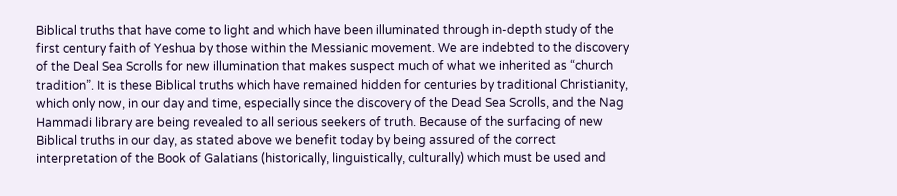Biblical truths that have come to light and which have been illuminated through in-depth study of the first century faith of Yeshua by those within the Messianic movement. We are indebted to the discovery of the Deal Sea Scrolls for new illumination that makes suspect much of what we inherited as “church tradition”. It is these Biblical truths which have remained hidden for centuries by traditional Christianity, which only now, in our day and time, especially since the discovery of the Dead Sea Scrolls, and the Nag Hammadi library are being revealed to all serious seekers of truth. Because of the surfacing of new Biblical truths in our day, as stated above we benefit today by being assured of the correct interpretation of the Book of Galatians (historically, linguistically, culturally) which must be used and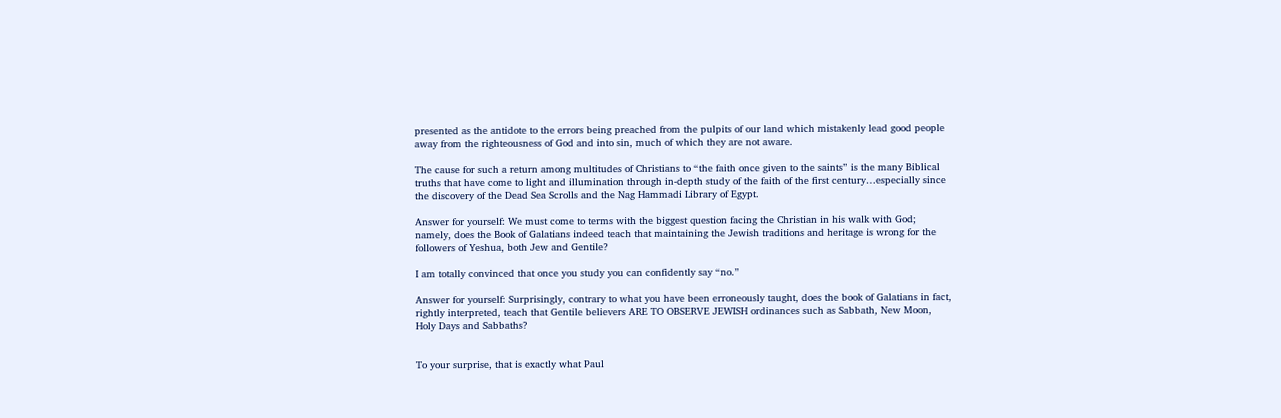presented as the antidote to the errors being preached from the pulpits of our land which mistakenly lead good people away from the righteousness of God and into sin, much of which they are not aware.

The cause for such a return among multitudes of Christians to “the faith once given to the saints” is the many Biblical truths that have come to light and illumination through in-depth study of the faith of the first century…especially since the discovery of the Dead Sea Scrolls and the Nag Hammadi Library of Egypt.

Answer for yourself: We must come to terms with the biggest question facing the Christian in his walk with God; namely, does the Book of Galatians indeed teach that maintaining the Jewish traditions and heritage is wrong for the followers of Yeshua, both Jew and Gentile?

I am totally convinced that once you study you can confidently say “no.”

Answer for yourself: Surprisingly, contrary to what you have been erroneously taught, does the book of Galatians in fact, rightly interpreted, teach that Gentile believers ARE TO OBSERVE JEWISH ordinances such as Sabbath, New Moon, Holy Days and Sabbaths?


To your surprise, that is exactly what Paul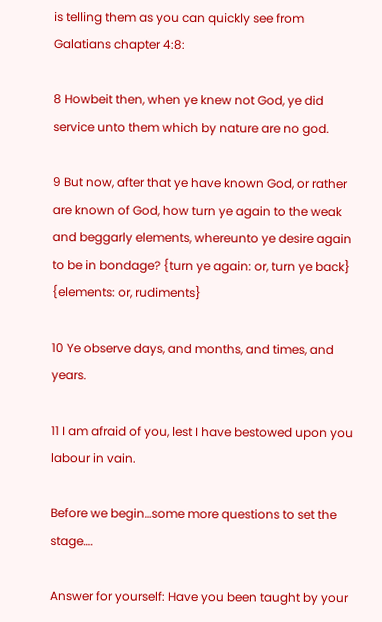is telling them as you can quickly see from Galatians chapter 4:8:

8 Howbeit then, when ye knew not God, ye did service unto them which by nature are no god.

9 But now, after that ye have known God, or rather are known of God, how turn ye again to the weak and beggarly elements, whereunto ye desire again to be in bondage? {turn ye again: or, turn ye back} {elements: or, rudiments}

10 Ye observe days, and months, and times, and years.

11 I am afraid of you, lest I have bestowed upon you labour in vain.

Before we begin…some more questions to set the stage….

Answer for yourself: Have you been taught by your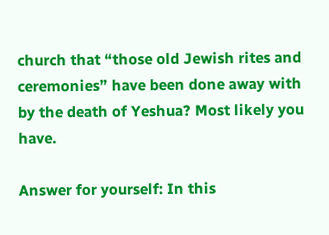church that “those old Jewish rites and ceremonies” have been done away with by the death of Yeshua? Most likely you have.

Answer for yourself: In this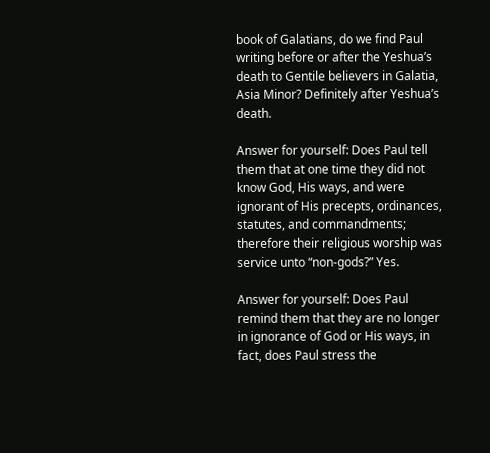book of Galatians, do we find Paul writing before or after the Yeshua’s death to Gentile believers in Galatia, Asia Minor? Definitely after Yeshua’s death.

Answer for yourself: Does Paul tell them that at one time they did not know God, His ways, and were ignorant of His precepts, ordinances, statutes, and commandments; therefore their religious worship was service unto “non-gods?” Yes.

Answer for yourself: Does Paul remind them that they are no longer in ignorance of God or His ways, in fact, does Paul stress the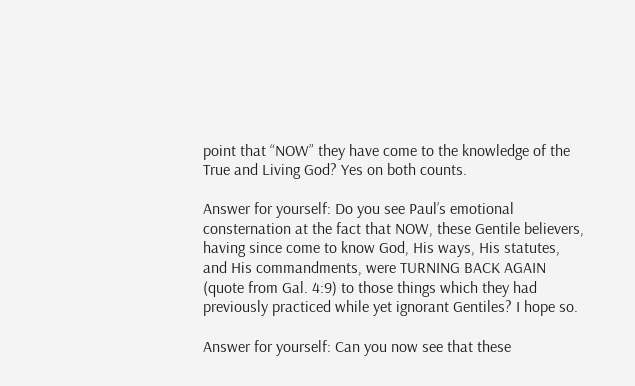point that “NOW” they have come to the knowledge of the True and Living God? Yes on both counts.

Answer for yourself: Do you see Paul’s emotional consternation at the fact that NOW, these Gentile believers, having since come to know God, His ways, His statutes, and His commandments, were TURNING BACK AGAIN (quote from Gal. 4:9) to those things which they had previously practiced while yet ignorant Gentiles? I hope so.

Answer for yourself: Can you now see that these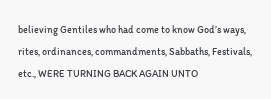believing Gentiles who had come to know God’s ways, rites, ordinances, commandments, Sabbaths, Festivals, etc., WERE TURNING BACK AGAIN UNTO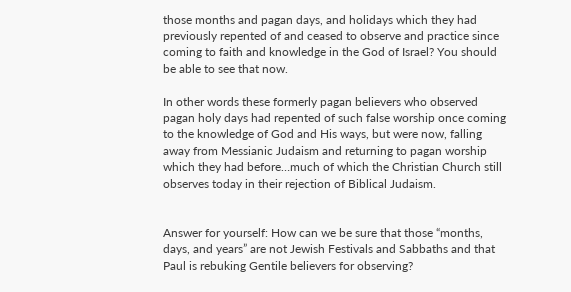those months and pagan days, and holidays which they had previously repented of and ceased to observe and practice since coming to faith and knowledge in the God of Israel? You should be able to see that now.

In other words these formerly pagan believers who observed pagan holy days had repented of such false worship once coming to the knowledge of God and His ways, but were now, falling away from Messianic Judaism and returning to pagan worship which they had before…much of which the Christian Church still observes today in their rejection of Biblical Judaism.


Answer for yourself: How can we be sure that those “months, days, and years” are not Jewish Festivals and Sabbaths and that Paul is rebuking Gentile believers for observing?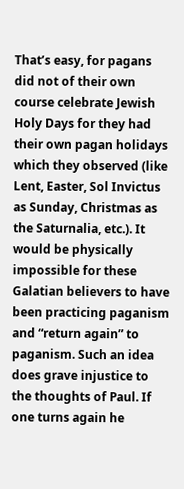That’s easy, for pagans did not of their own course celebrate Jewish Holy Days for they had their own pagan holidays which they observed (like Lent, Easter, Sol Invictus as Sunday, Christmas as the Saturnalia, etc.). It would be physically impossible for these Galatian believers to have been practicing paganism and “return again” to paganism. Such an idea does grave injustice to the thoughts of Paul. If one turns again he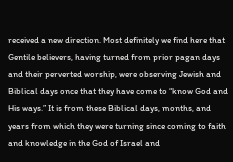received a new direction. Most definitely we find here that Gentile believers, having turned from prior pagan days and their perverted worship, were observing Jewish and Biblical days once that they have come to “know God and His ways.” It is from these Biblical days, months, and years from which they were turning since coming to faith and knowledge in the God of Israel and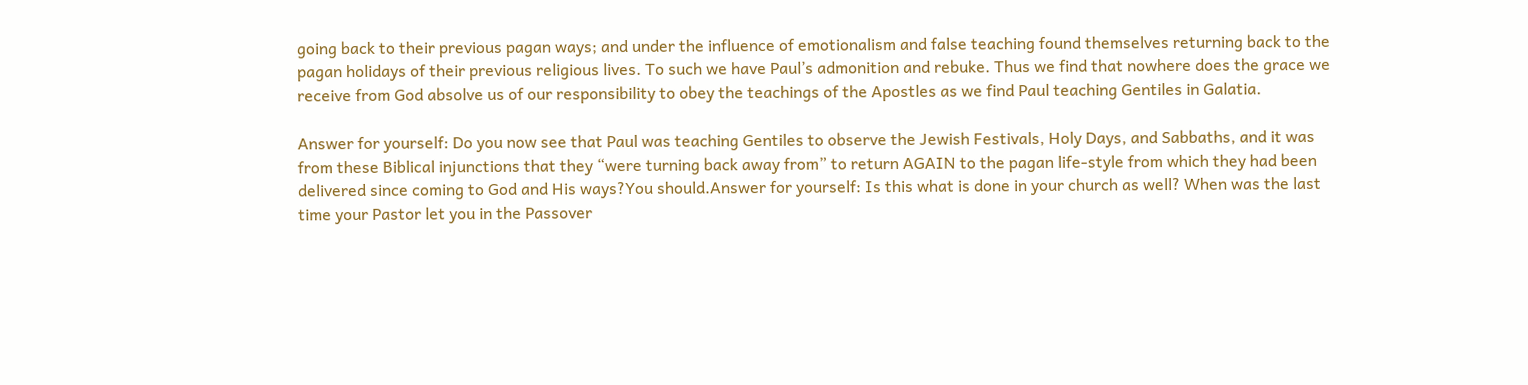going back to their previous pagan ways; and under the influence of emotionalism and false teaching found themselves returning back to the pagan holidays of their previous religious lives. To such we have Paul’s admonition and rebuke. Thus we find that nowhere does the grace we receive from God absolve us of our responsibility to obey the teachings of the Apostles as we find Paul teaching Gentiles in Galatia.

Answer for yourself: Do you now see that Paul was teaching Gentiles to observe the Jewish Festivals, Holy Days, and Sabbaths, and it was from these Biblical injunctions that they “were turning back away from” to return AGAIN to the pagan life-style from which they had been delivered since coming to God and His ways?You should.Answer for yourself: Is this what is done in your church as well? When was the last time your Pastor let you in the Passover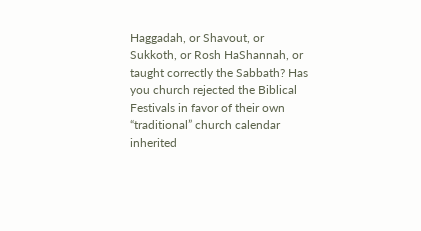Haggadah, or Shavout, or Sukkoth, or Rosh HaShannah, or taught correctly the Sabbath? Has you church rejected the Biblical Festivals in favor of their own “traditional” church calendar inherited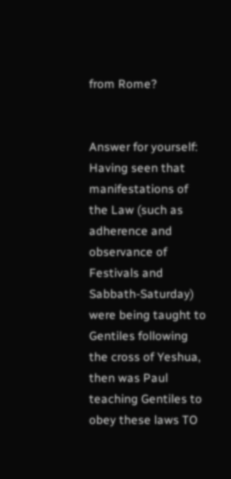from Rome?


Answer for yourself: Having seen that manifestations of the Law (such as adherence and observance of Festivals and Sabbath-Saturday) were being taught to Gentiles following the cross of Yeshua, then was Paul teaching Gentiles to obey these laws TO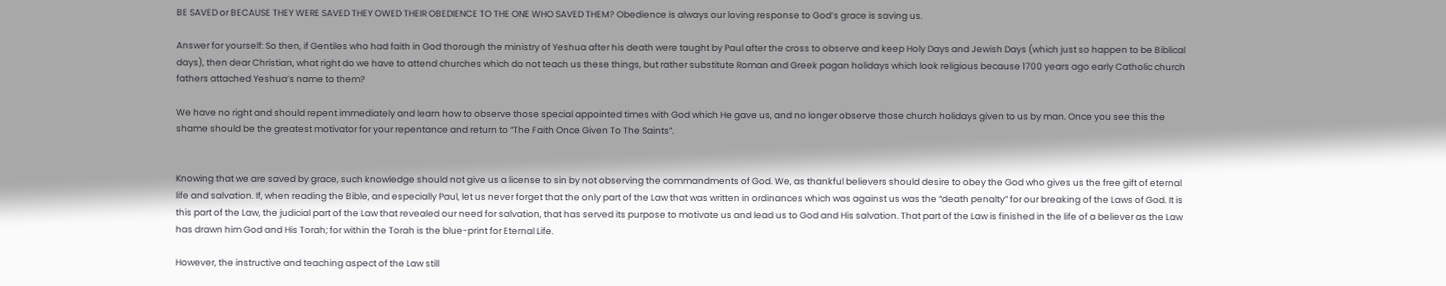BE SAVED or BECAUSE THEY WERE SAVED THEY OWED THEIR OBEDIENCE TO THE ONE WHO SAVED THEM? Obedience is always our loving response to God’s grace is saving us.

Answer for yourself: So then, if Gentiles who had faith in God thorough the ministry of Yeshua after his death were taught by Paul after the cross to observe and keep Holy Days and Jewish Days (which just so happen to be Biblical days), then dear Christian, what right do we have to attend churches which do not teach us these things, but rather substitute Roman and Greek pagan holidays which look religious because 1700 years ago early Catholic church fathers attached Yeshua’s name to them?

We have no right and should repent immediately and learn how to observe those special appointed times with God which He gave us, and no longer observe those church holidays given to us by man. Once you see this the shame should be the greatest motivator for your repentance and return to “The Faith Once Given To The Saints”.


Knowing that we are saved by grace, such knowledge should not give us a license to sin by not observing the commandments of God. We, as thankful believers should desire to obey the God who gives us the free gift of eternal life and salvation. If, when reading the Bible, and especially Paul, let us never forget that the only part of the Law that was written in ordinances which was against us was the “death penalty” for our breaking of the Laws of God. It is this part of the Law, the judicial part of the Law that revealed our need for salvation, that has served its purpose to motivate us and lead us to God and His salvation. That part of the Law is finished in the life of a believer as the Law has drawn him God and His Torah; for within the Torah is the blue-print for Eternal Life.

However, the instructive and teaching aspect of the Law still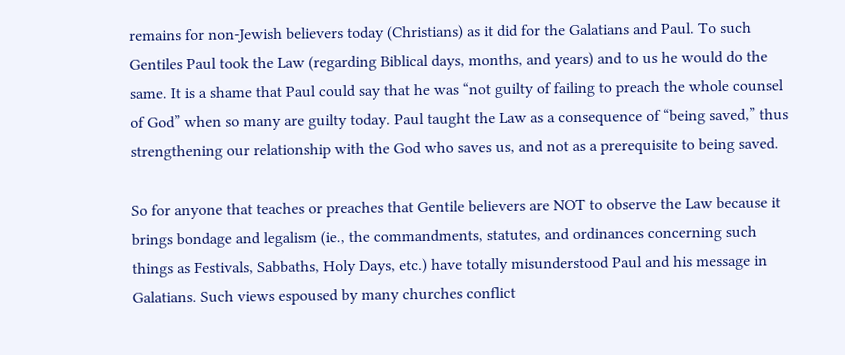remains for non-Jewish believers today (Christians) as it did for the Galatians and Paul. To such Gentiles Paul took the Law (regarding Biblical days, months, and years) and to us he would do the same. It is a shame that Paul could say that he was “not guilty of failing to preach the whole counsel of God” when so many are guilty today. Paul taught the Law as a consequence of “being saved,” thus strengthening our relationship with the God who saves us, and not as a prerequisite to being saved.

So for anyone that teaches or preaches that Gentile believers are NOT to observe the Law because it brings bondage and legalism (ie., the commandments, statutes, and ordinances concerning such things as Festivals, Sabbaths, Holy Days, etc.) have totally misunderstood Paul and his message in Galatians. Such views espoused by many churches conflict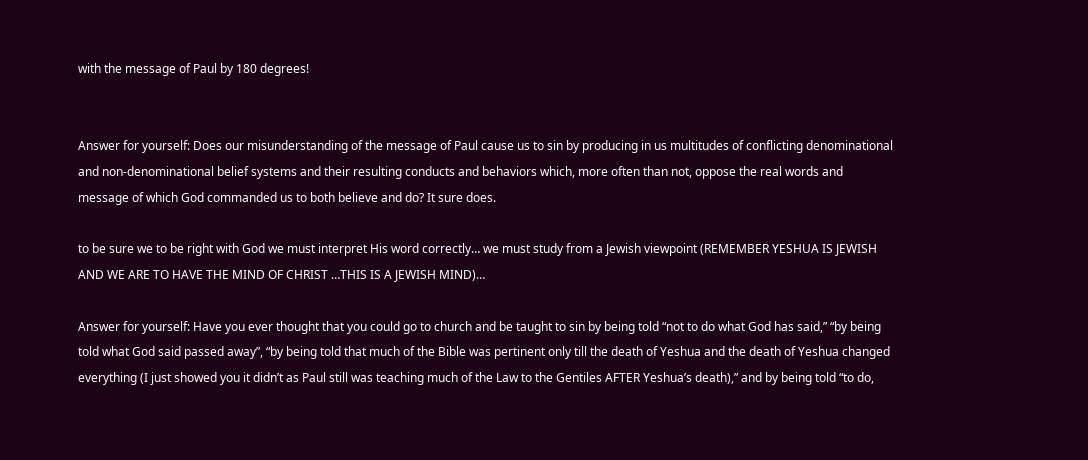with the message of Paul by 180 degrees!


Answer for yourself: Does our misunderstanding of the message of Paul cause us to sin by producing in us multitudes of conflicting denominational and non-denominational belief systems and their resulting conducts and behaviors which, more often than not, oppose the real words and message of which God commanded us to both believe and do? It sure does.

to be sure we to be right with God we must interpret His word correctly… we must study from a Jewish viewpoint (REMEMBER YESHUA IS JEWISH AND WE ARE TO HAVE THE MIND OF CHRIST …THIS IS A JEWISH MIND)…

Answer for yourself: Have you ever thought that you could go to church and be taught to sin by being told “not to do what God has said,” “by being told what God said passed away”, “by being told that much of the Bible was pertinent only till the death of Yeshua and the death of Yeshua changed everything (I just showed you it didn’t as Paul still was teaching much of the Law to the Gentiles AFTER Yeshua’s death),” and by being told “to do,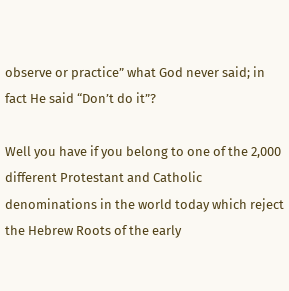observe or practice” what God never said; in fact He said “Don’t do it”?

Well you have if you belong to one of the 2,000 different Protestant and Catholic denominations in the world today which reject the Hebrew Roots of the early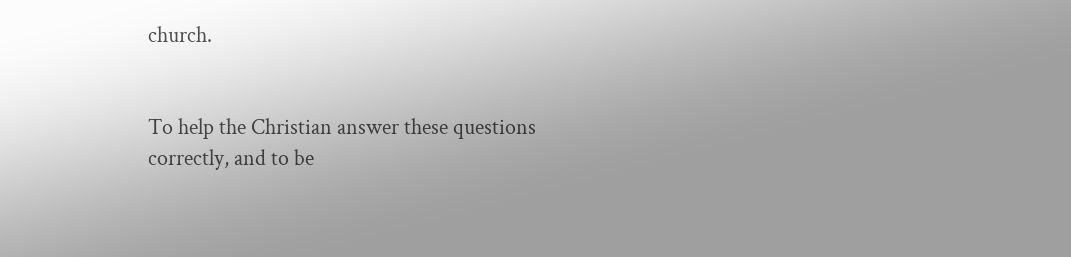church.


To help the Christian answer these questions correctly, and to be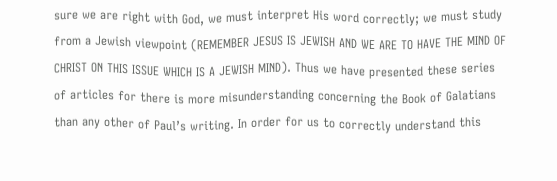sure we are right with God, we must interpret His word correctly; we must study from a Jewish viewpoint (REMEMBER JESUS IS JEWISH AND WE ARE TO HAVE THE MIND OF CHRIST ON THIS ISSUE WHICH IS A JEWISH MIND). Thus we have presented these series of articles for there is more misunderstanding concerning the Book of Galatians than any other of Paul’s writing. In order for us to correctly understand this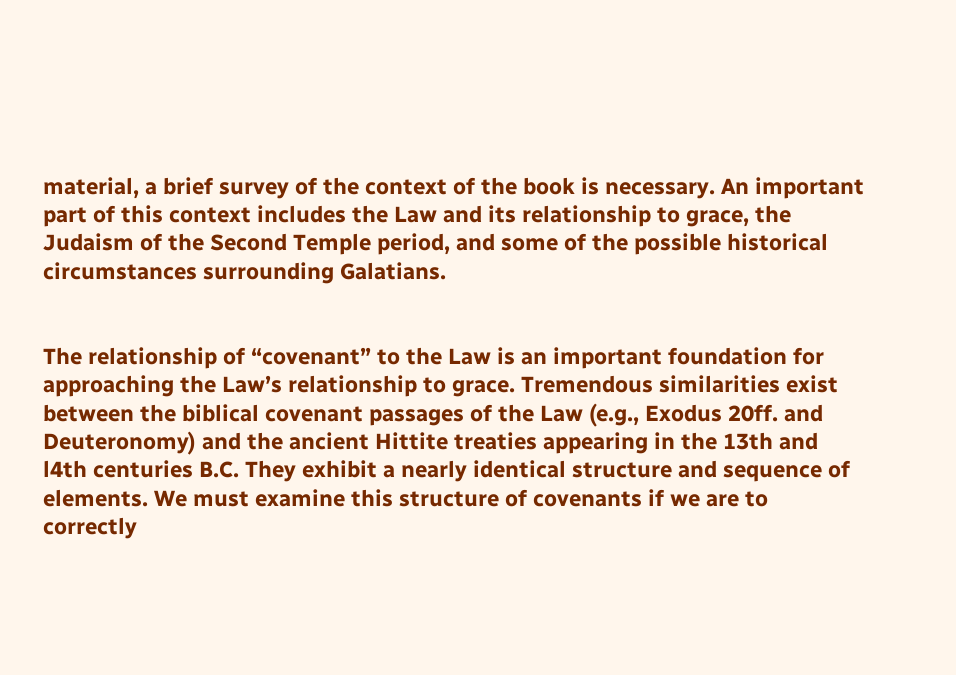material, a brief survey of the context of the book is necessary. An important part of this context includes the Law and its relationship to grace, the Judaism of the Second Temple period, and some of the possible historical circumstances surrounding Galatians.


The relationship of “covenant” to the Law is an important foundation for approaching the Law’s relationship to grace. Tremendous similarities exist between the biblical covenant passages of the Law (e.g., Exodus 20ff. and Deuteronomy) and the ancient Hittite treaties appearing in the 13th and l4th centuries B.C. They exhibit a nearly identical structure and sequence of elements. We must examine this structure of covenants if we are to correctly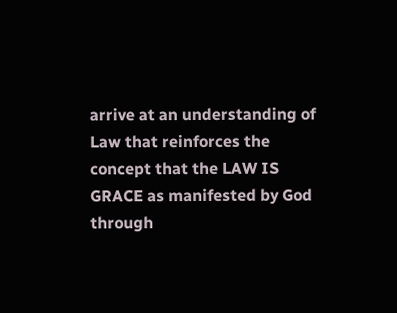arrive at an understanding of Law that reinforces the concept that the LAW IS GRACE as manifested by God through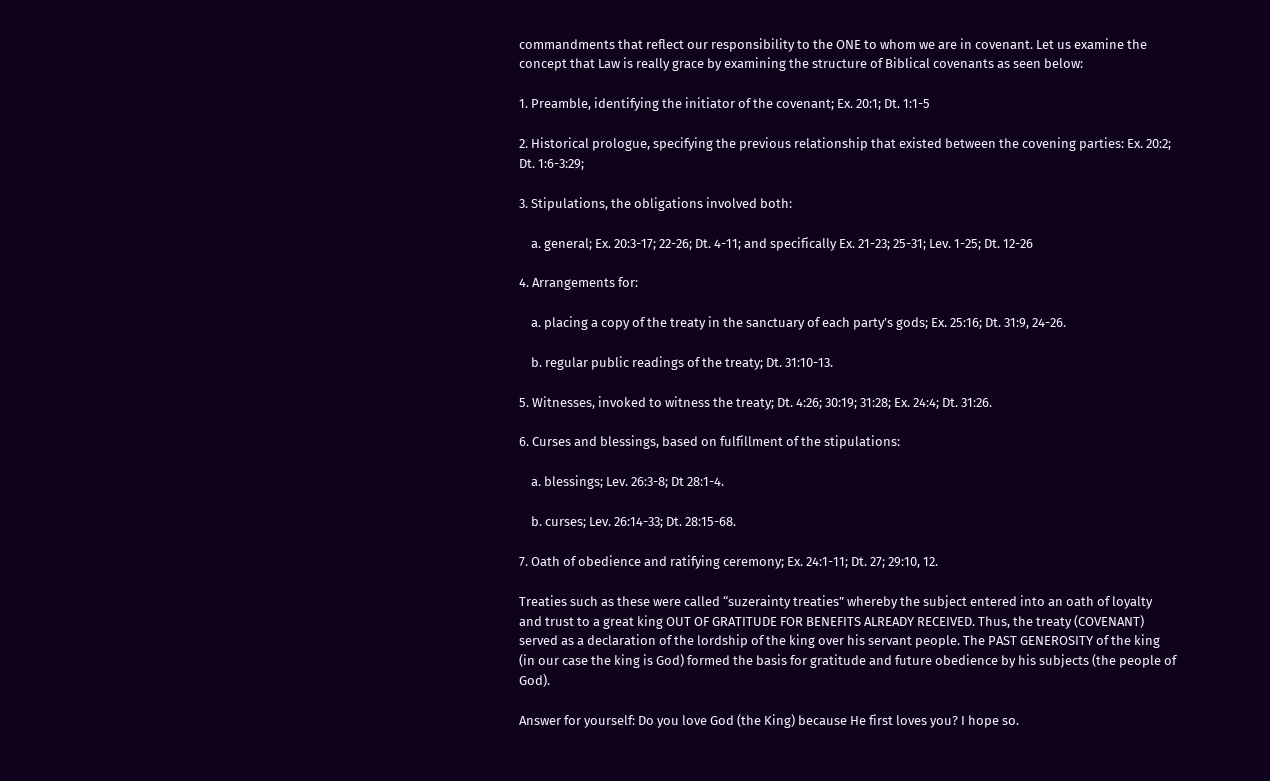commandments that reflect our responsibility to the ONE to whom we are in covenant. Let us examine the concept that Law is really grace by examining the structure of Biblical covenants as seen below:

1. Preamble, identifying the initiator of the covenant; Ex. 20:1; Dt. 1:1-5

2. Historical prologue, specifying the previous relationship that existed between the covening parties: Ex. 20:2; Dt. 1:6-3:29;

3. Stipulations, the obligations involved both:

    a. general; Ex. 20:3-17; 22-26; Dt. 4-11; and specifically Ex. 21-23; 25-31; Lev. 1-25; Dt. 12-26

4. Arrangements for:

    a. placing a copy of the treaty in the sanctuary of each party’s gods; Ex. 25:16; Dt. 31:9, 24-26.

    b. regular public readings of the treaty; Dt. 31:10-13.

5. Witnesses, invoked to witness the treaty; Dt. 4:26; 30:19; 31:28; Ex. 24:4; Dt. 31:26.

6. Curses and blessings, based on fulfillment of the stipulations:

    a. blessings; Lev. 26:3-8; Dt 28:1-4.

    b. curses; Lev. 26:14-33; Dt. 28:15-68.

7. Oath of obedience and ratifying ceremony; Ex. 24:1-11; Dt. 27; 29:10, 12.

Treaties such as these were called “suzerainty treaties” whereby the subject entered into an oath of loyalty and trust to a great king OUT OF GRATITUDE FOR BENEFITS ALREADY RECEIVED. Thus, the treaty (COVENANT) served as a declaration of the lordship of the king over his servant people. The PAST GENEROSITY of the king (in our case the king is God) formed the basis for gratitude and future obedience by his subjects (the people of God).

Answer for yourself: Do you love God (the King) because He first loves you? I hope so.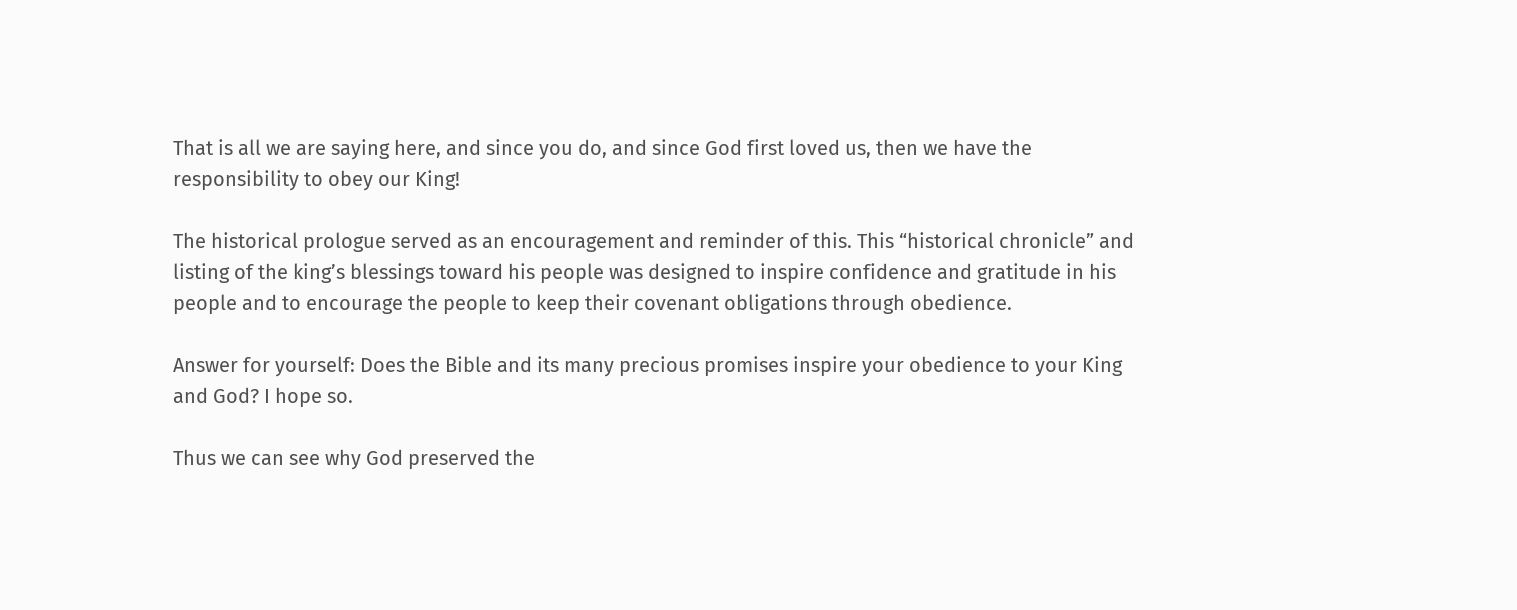That is all we are saying here, and since you do, and since God first loved us, then we have the responsibility to obey our King!

The historical prologue served as an encouragement and reminder of this. This “historical chronicle” and listing of the king’s blessings toward his people was designed to inspire confidence and gratitude in his people and to encourage the people to keep their covenant obligations through obedience.

Answer for yourself: Does the Bible and its many precious promises inspire your obedience to your King and God? I hope so.

Thus we can see why God preserved the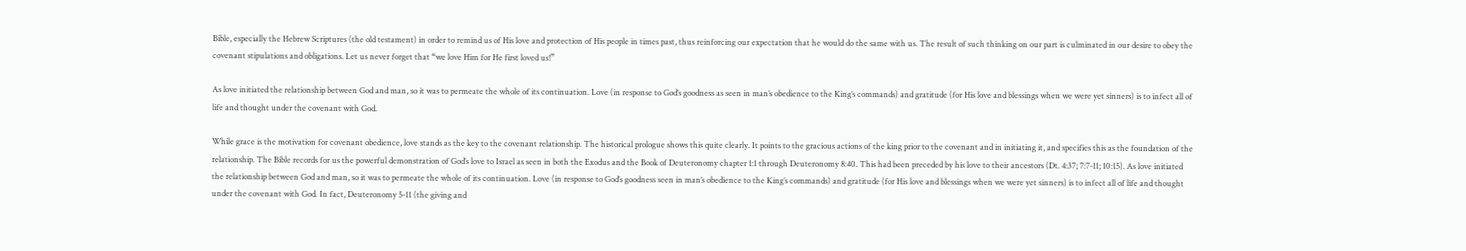Bible, especially the Hebrew Scriptures (the old testament) in order to remind us of His love and protection of His people in times past, thus reinforcing our expectation that he would do the same with us. The result of such thinking on our part is culminated in our desire to obey the covenant stipulations and obligations. Let us never forget that “we love Him for He first loved us!”

As love initiated the relationship between God and man, so it was to permeate the whole of its continuation. Love (in response to God’s goodness as seen in man’s obedience to the King’s commands) and gratitude (for His love and blessings when we were yet sinners) is to infect all of life and thought under the covenant with God.

While grace is the motivation for covenant obedience, love stands as the key to the covenant relationship. The historical prologue shows this quite clearly. It points to the gracious actions of the king prior to the covenant and in initiating it, and specifies this as the foundation of the relationship. The Bible records for us the powerful demonstration of God’s love to Israel as seen in both the Exodus and the Book of Deuteronomy chapter 1:1 through Deuteronomy 8:40. This had been preceded by his love to their ancestors (Dt. 4:37; 7:7-11; 10:15). As love initiated the relationship between God and man, so it was to permeate the whole of its continuation. Love (in response to God’s goodness seen in man’s obedience to the King’s commands) and gratitude (for His love and blessings when we were yet sinners) is to infect all of life and thought under the covenant with God. In fact, Deuteronomy 5-11 (the giving and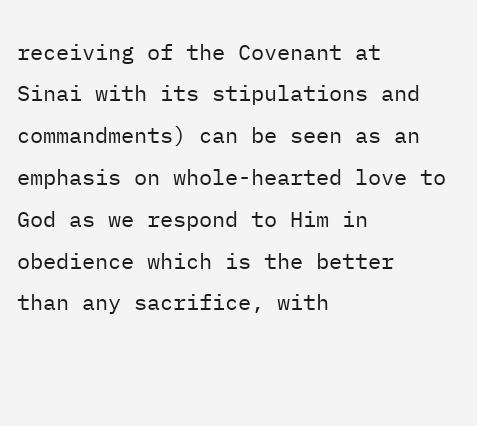receiving of the Covenant at Sinai with its stipulations and commandments) can be seen as an emphasis on whole-hearted love to God as we respond to Him in obedience which is the better than any sacrifice, with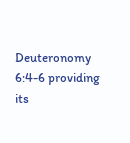Deuteronomy 6:4-6 providing its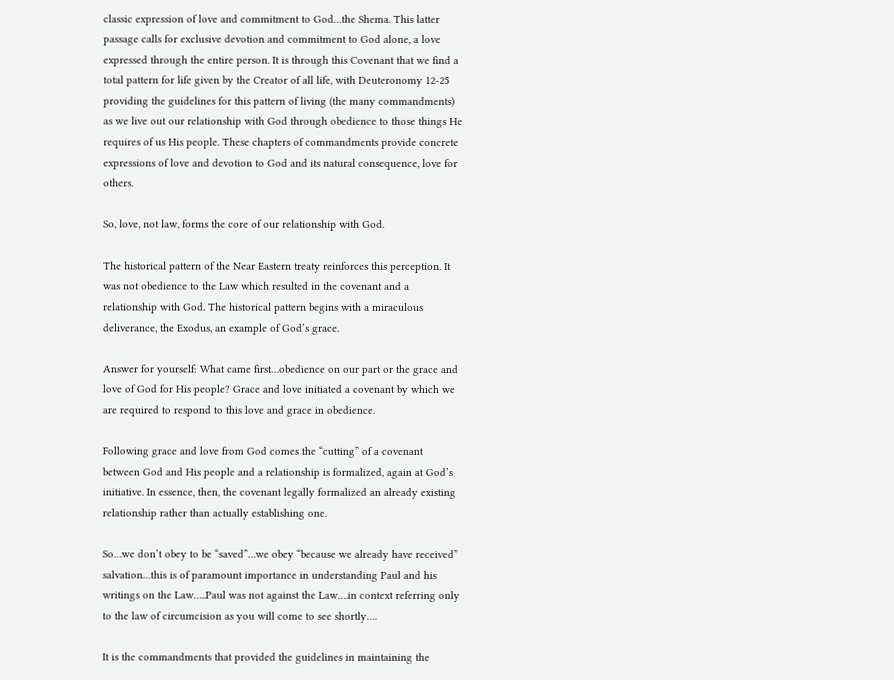classic expression of love and commitment to God…the Shema. This latter passage calls for exclusive devotion and commitment to God alone, a love expressed through the entire person. It is through this Covenant that we find a total pattern for life given by the Creator of all life, with Deuteronomy 12-25 providing the guidelines for this pattern of living (the many commandments) as we live out our relationship with God through obedience to those things He requires of us His people. These chapters of commandments provide concrete expressions of love and devotion to God and its natural consequence, love for others.

So, love, not law, forms the core of our relationship with God.

The historical pattern of the Near Eastern treaty reinforces this perception. It was not obedience to the Law which resulted in the covenant and a relationship with God. The historical pattern begins with a miraculous deliverance, the Exodus, an example of God’s grace.

Answer for yourself: What came first…obedience on our part or the grace and love of God for His people? Grace and love initiated a covenant by which we are required to respond to this love and grace in obedience.

Following grace and love from God comes the “cutting” of a covenant between God and His people and a relationship is formalized, again at God’s initiative. In essence, then, the covenant legally formalized an already existing relationship rather than actually establishing one.

So…we don’t obey to be “saved”…we obey “because we already have received” salvation…this is of paramount importance in understanding Paul and his writings on the Law…..Paul was not against the Law….in context referring only to the law of circumcision as you will come to see shortly….

It is the commandments that provided the guidelines in maintaining the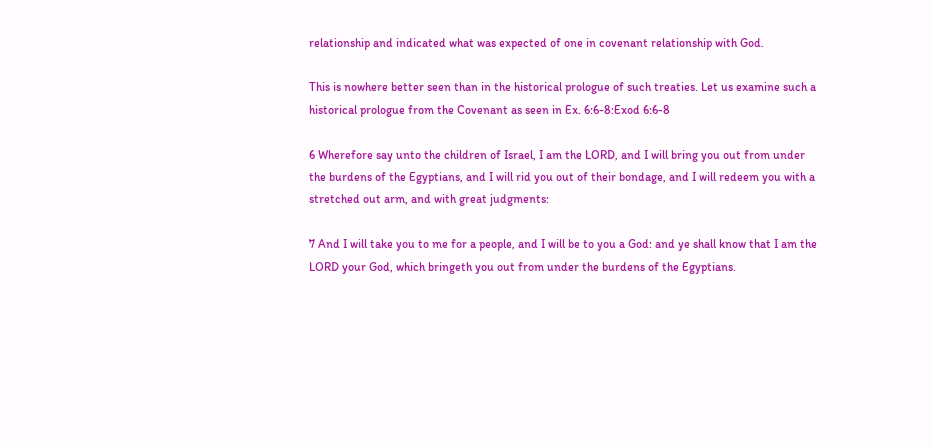relationship and indicated what was expected of one in covenant relationship with God.

This is nowhere better seen than in the historical prologue of such treaties. Let us examine such a historical prologue from the Covenant as seen in Ex. 6:6-8:Exod 6:6-8

6 Wherefore say unto the children of Israel, I am the LORD, and I will bring you out from under the burdens of the Egyptians, and I will rid you out of their bondage, and I will redeem you with a stretched out arm, and with great judgments:

7 And I will take you to me for a people, and I will be to you a God: and ye shall know that I am the LORD your God, which bringeth you out from under the burdens of the Egyptians.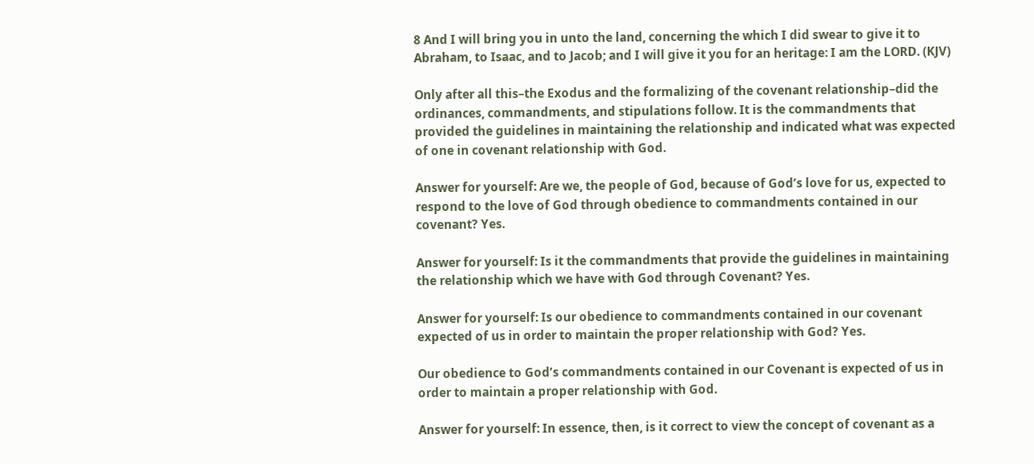8 And I will bring you in unto the land, concerning the which I did swear to give it to Abraham, to Isaac, and to Jacob; and I will give it you for an heritage: I am the LORD. (KJV)

Only after all this–the Exodus and the formalizing of the covenant relationship–did the ordinances, commandments, and stipulations follow. It is the commandments that provided the guidelines in maintaining the relationship and indicated what was expected of one in covenant relationship with God.

Answer for yourself: Are we, the people of God, because of God’s love for us, expected to respond to the love of God through obedience to commandments contained in our covenant? Yes.

Answer for yourself: Is it the commandments that provide the guidelines in maintaining the relationship which we have with God through Covenant? Yes.

Answer for yourself: Is our obedience to commandments contained in our covenant expected of us in order to maintain the proper relationship with God? Yes.

Our obedience to God’s commandments contained in our Covenant is expected of us in order to maintain a proper relationship with God.

Answer for yourself: In essence, then, is it correct to view the concept of covenant as a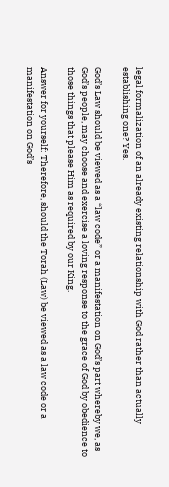legal formalization of an already existing relationship with God rather than actually establishing one? Yes.

God’s Law should be viewed as a “law code” or a manifestation on God’s part whereby we, as God’s people, may choose and exercise a loving response to the grace of God by obedience to those things that please Him as required by our King.

Answer for yourself: Therefore, should the Torah (Law) be viewed as a law code or a manifestation on God’s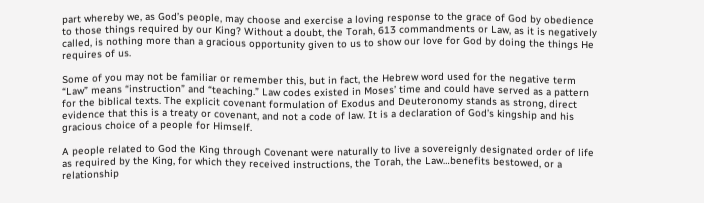part whereby we, as God’s people, may choose and exercise a loving response to the grace of God by obedience to those things required by our King? Without a doubt, the Torah, 613 commandments or Law, as it is negatively called, is nothing more than a gracious opportunity given to us to show our love for God by doing the things He requires of us.

Some of you may not be familiar or remember this, but in fact, the Hebrew word used for the negative term “Law” means “instruction” and “teaching.” Law codes existed in Moses’ time and could have served as a pattern for the biblical texts. The explicit covenant formulation of Exodus and Deuteronomy stands as strong, direct evidence that this is a treaty or covenant, and not a code of law. It is a declaration of God’s kingship and his gracious choice of a people for Himself.

A people related to God the King through Covenant were naturally to live a sovereignly designated order of life as required by the King, for which they received instructions, the Torah, the Law…benefits bestowed, or a relationship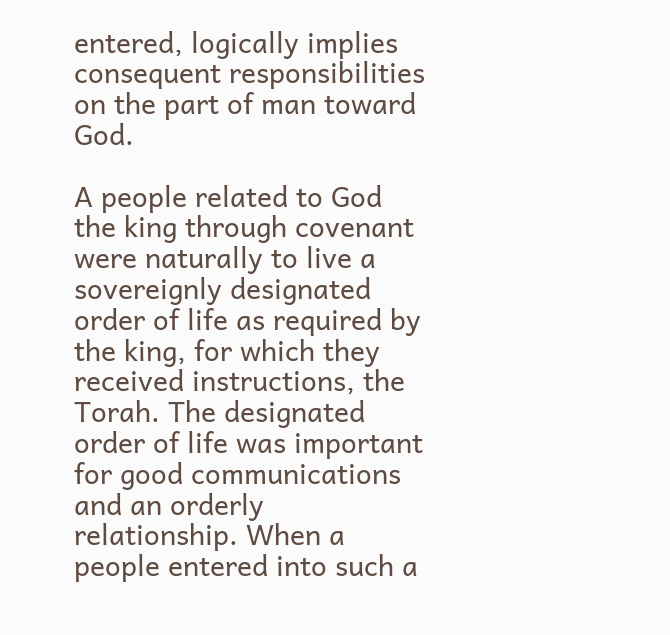entered, logically implies consequent responsibilities on the part of man toward God.

A people related to God the king through covenant were naturally to live a sovereignly designated order of life as required by the king, for which they received instructions, the Torah. The designated order of life was important for good communications and an orderly relationship. When a people entered into such a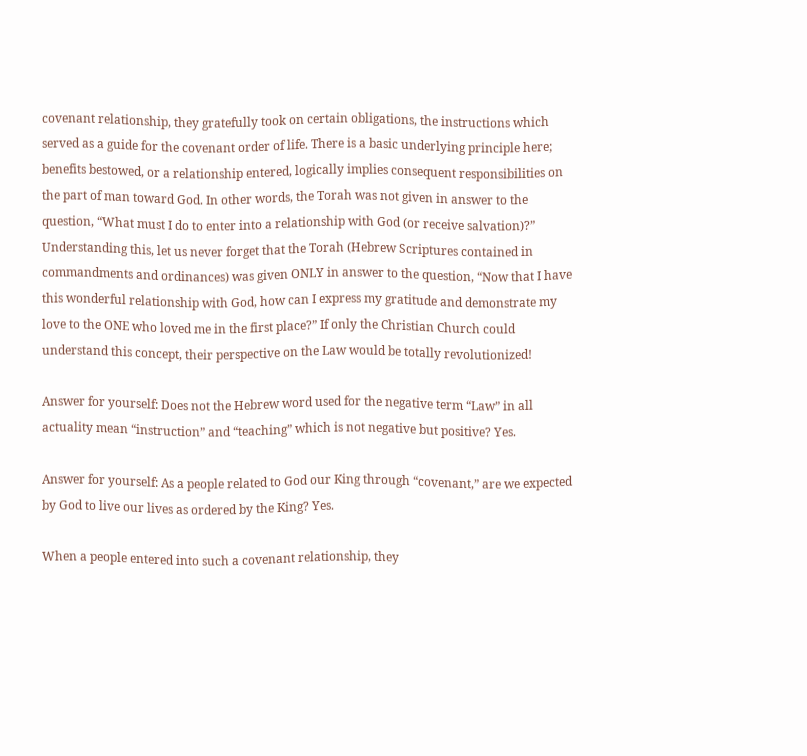covenant relationship, they gratefully took on certain obligations, the instructions which served as a guide for the covenant order of life. There is a basic underlying principle here; benefits bestowed, or a relationship entered, logically implies consequent responsibilities on the part of man toward God. In other words, the Torah was not given in answer to the question, “What must I do to enter into a relationship with God (or receive salvation)?” Understanding this, let us never forget that the Torah (Hebrew Scriptures contained in commandments and ordinances) was given ONLY in answer to the question, “Now that I have this wonderful relationship with God, how can I express my gratitude and demonstrate my love to the ONE who loved me in the first place?” If only the Christian Church could understand this concept, their perspective on the Law would be totally revolutionized!

Answer for yourself: Does not the Hebrew word used for the negative term “Law” in all actuality mean “instruction” and “teaching” which is not negative but positive? Yes.

Answer for yourself: As a people related to God our King through “covenant,” are we expected by God to live our lives as ordered by the King? Yes.

When a people entered into such a covenant relationship, they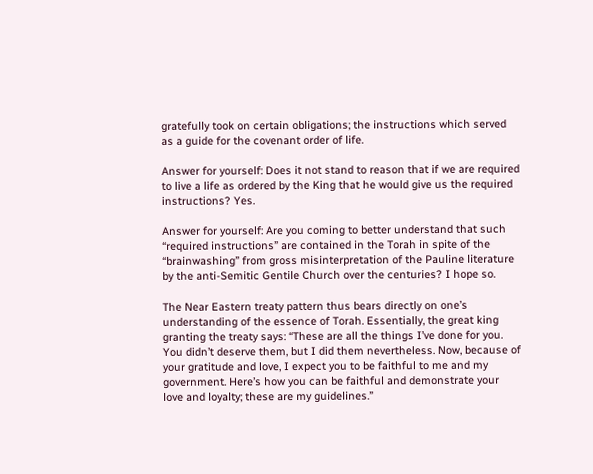gratefully took on certain obligations; the instructions which served as a guide for the covenant order of life.

Answer for yourself: Does it not stand to reason that if we are required to live a life as ordered by the King that he would give us the required instructions? Yes.

Answer for yourself: Are you coming to better understand that such “required instructions” are contained in the Torah in spite of the “brainwashing” from gross misinterpretation of the Pauline literature by the anti-Semitic Gentile Church over the centuries? I hope so.

The Near Eastern treaty pattern thus bears directly on one’s understanding of the essence of Torah. Essentially, the great king granting the treaty says: “These are all the things I’ve done for you. You didn’t deserve them, but I did them nevertheless. Now, because of your gratitude and love, I expect you to be faithful to me and my government. Here’s how you can be faithful and demonstrate your love and loyalty; these are my guidelines.”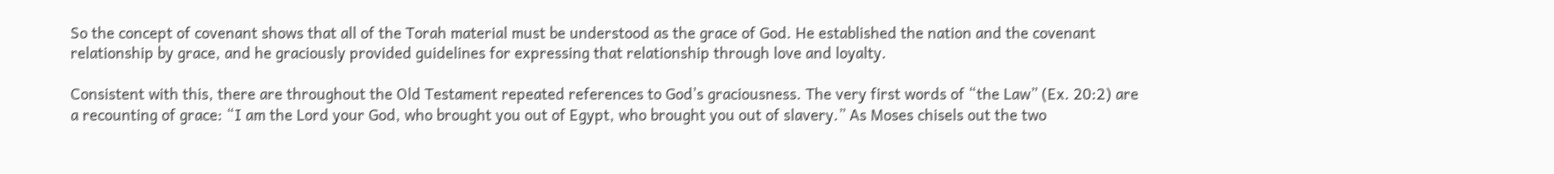So the concept of covenant shows that all of the Torah material must be understood as the grace of God. He established the nation and the covenant relationship by grace, and he graciously provided guidelines for expressing that relationship through love and loyalty.

Consistent with this, there are throughout the Old Testament repeated references to God’s graciousness. The very first words of “the Law” (Ex. 20:2) are a recounting of grace: “I am the Lord your God, who brought you out of Egypt, who brought you out of slavery.” As Moses chisels out the two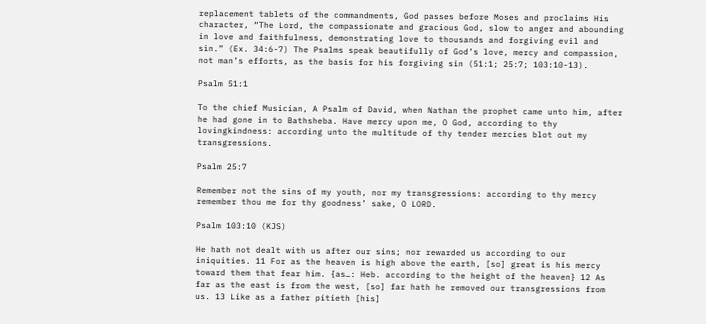replacement tablets of the commandments, God passes before Moses and proclaims His character, “The Lord, the compassionate and gracious God, slow to anger and abounding in love and faithfulness, demonstrating love to thousands and forgiving evil and sin.” (Ex. 34:6-7) The Psalms speak beautifully of God’s love, mercy and compassion, not man’s efforts, as the basis for his forgiving sin (51:1; 25:7; 103:10-13).

Psalm 51:1

To the chief Musician, A Psalm of David, when Nathan the prophet came unto him, after he had gone in to Bathsheba. Have mercy upon me, O God, according to thy lovingkindness: according unto the multitude of thy tender mercies blot out my transgressions.

Psalm 25:7

Remember not the sins of my youth, nor my transgressions: according to thy mercy remember thou me for thy goodness’ sake, O LORD.

Psalm 103:10 (KJS)

He hath not dealt with us after our sins; nor rewarded us according to our iniquities. 11 For as the heaven is high above the earth, [so] great is his mercy toward them that fear him. {as…: Heb. according to the height of the heaven} 12 As far as the east is from the west, [so] far hath he removed our transgressions from us. 13 Like as a father pitieth [his]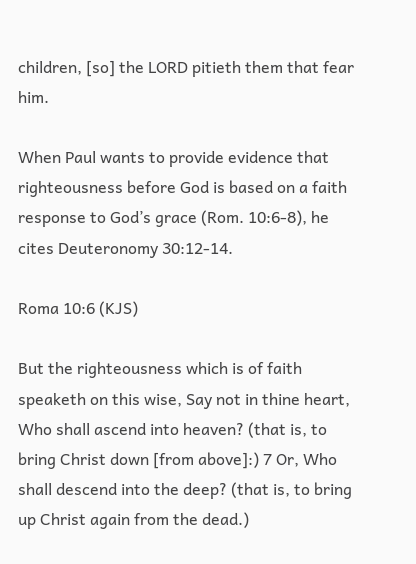children, [so] the LORD pitieth them that fear him.

When Paul wants to provide evidence that righteousness before God is based on a faith response to God’s grace (Rom. 10:6-8), he cites Deuteronomy 30:12-14.

Roma 10:6 (KJS)

But the righteousness which is of faith speaketh on this wise, Say not in thine heart, Who shall ascend into heaven? (that is, to bring Christ down [from above]:) 7 Or, Who shall descend into the deep? (that is, to bring up Christ again from the dead.)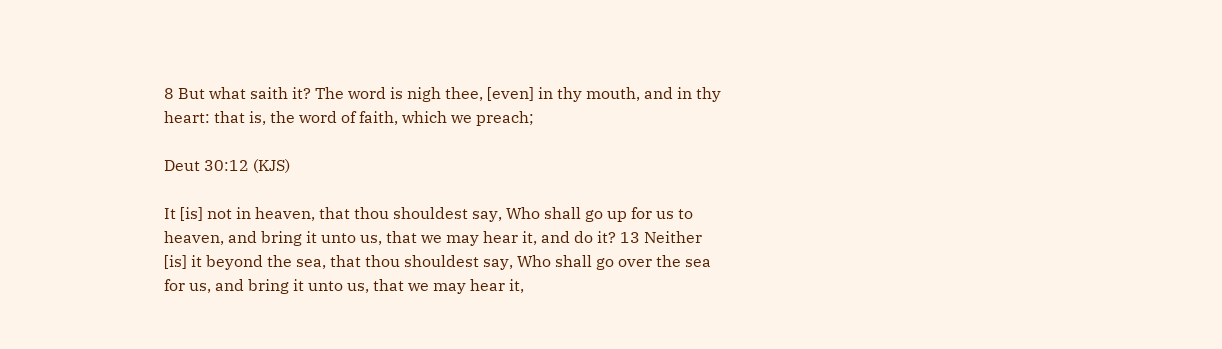8 But what saith it? The word is nigh thee, [even] in thy mouth, and in thy heart: that is, the word of faith, which we preach;

Deut 30:12 (KJS)

It [is] not in heaven, that thou shouldest say, Who shall go up for us to heaven, and bring it unto us, that we may hear it, and do it? 13 Neither [is] it beyond the sea, that thou shouldest say, Who shall go over the sea for us, and bring it unto us, that we may hear it,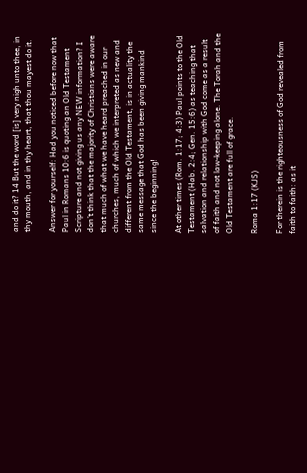and do it? 14 But the word [is] very nigh unto thee, in thy mouth, and in thy heart, that thou mayest do it.

Answer for yourself: Had you noticed before now that Paul in Romans 10:6 is quoting an Old Testament Scripture and not giving us any NEW information? I don’t think that the majority of Christians were aware that much of what we have heard preached in our churches, much of which we interpreted as new and different from the Old Testament, is in actuality the same message that God has been giving mankind since the beginning!

At other times (Rom. 1:17; 4:3) Paul points to the Old Testament (Hab. 2:4; Gen. 15:6) as teaching that salvation and relationship with God come as a result of faith and not law-keeping alone. The Torah and the Old Testament are full of grace.

Roma 1:17 (KJS)

For therein is the righteousness of God revealed from faith to faith: as it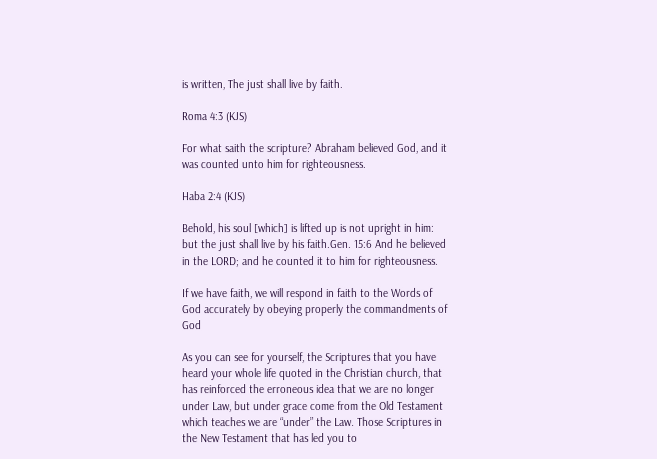is written, The just shall live by faith.

Roma 4:3 (KJS)

For what saith the scripture? Abraham believed God, and it was counted unto him for righteousness.

Haba 2:4 (KJS)

Behold, his soul [which] is lifted up is not upright in him: but the just shall live by his faith.Gen. 15:6 And he believed in the LORD; and he counted it to him for righteousness.

If we have faith, we will respond in faith to the Words of God accurately by obeying properly the commandments of God

As you can see for yourself, the Scriptures that you have heard your whole life quoted in the Christian church, that has reinforced the erroneous idea that we are no longer under Law, but under grace come from the Old Testament which teaches we are “under” the Law. Those Scriptures in the New Testament that has led you to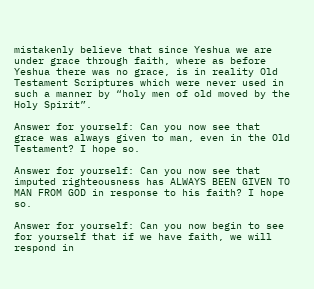mistakenly believe that since Yeshua we are under grace through faith, where as before Yeshua there was no grace, is in reality Old Testament Scriptures which were never used in such a manner by “holy men of old moved by the Holy Spirit”.

Answer for yourself: Can you now see that grace was always given to man, even in the Old Testament? I hope so.

Answer for yourself: Can you now see that imputed righteousness has ALWAYS BEEN GIVEN TO MAN FROM GOD in response to his faith? I hope so.

Answer for yourself: Can you now begin to see for yourself that if we have faith, we will respond in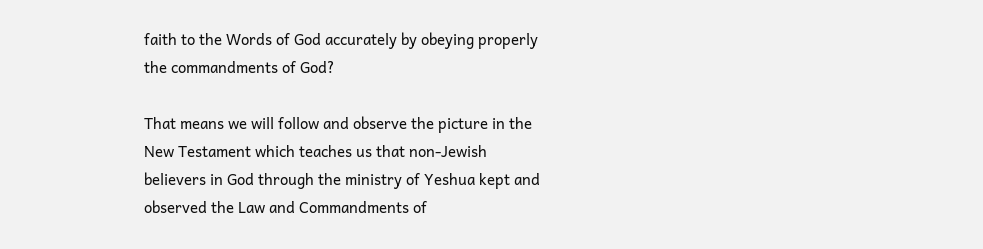faith to the Words of God accurately by obeying properly the commandments of God?

That means we will follow and observe the picture in the New Testament which teaches us that non-Jewish believers in God through the ministry of Yeshua kept and observed the Law and Commandments of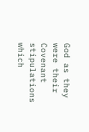God as they were their Covenant stipulations which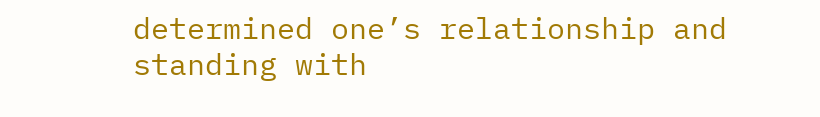determined one’s relationship and standing with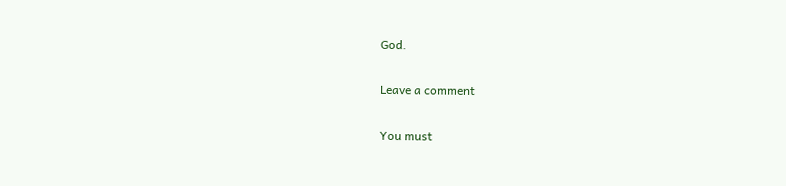God.

Leave a comment

You must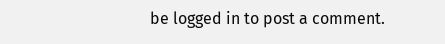be logged in to post a comment.